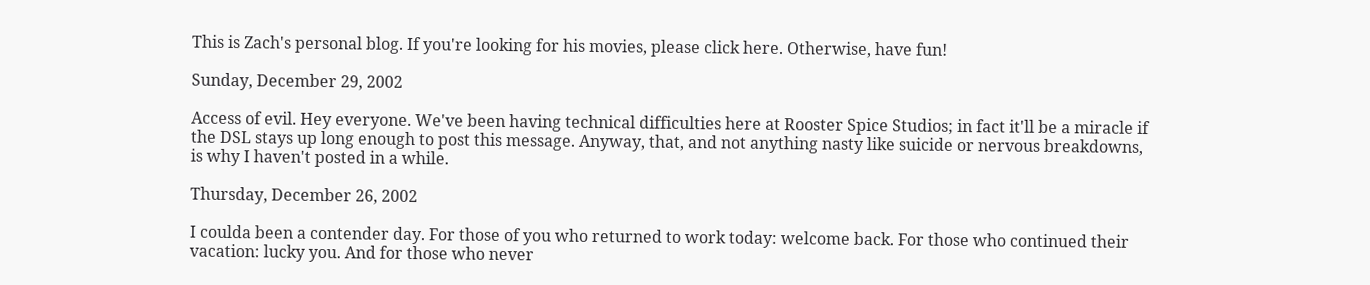This is Zach's personal blog. If you're looking for his movies, please click here. Otherwise, have fun!

Sunday, December 29, 2002

Access of evil. Hey everyone. We've been having technical difficulties here at Rooster Spice Studios; in fact it'll be a miracle if the DSL stays up long enough to post this message. Anyway, that, and not anything nasty like suicide or nervous breakdowns, is why I haven't posted in a while.

Thursday, December 26, 2002

I coulda been a contender day. For those of you who returned to work today: welcome back. For those who continued their vacation: lucky you. And for those who never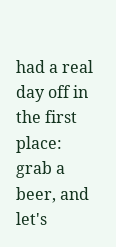had a real day off in the first place: grab a beer, and let's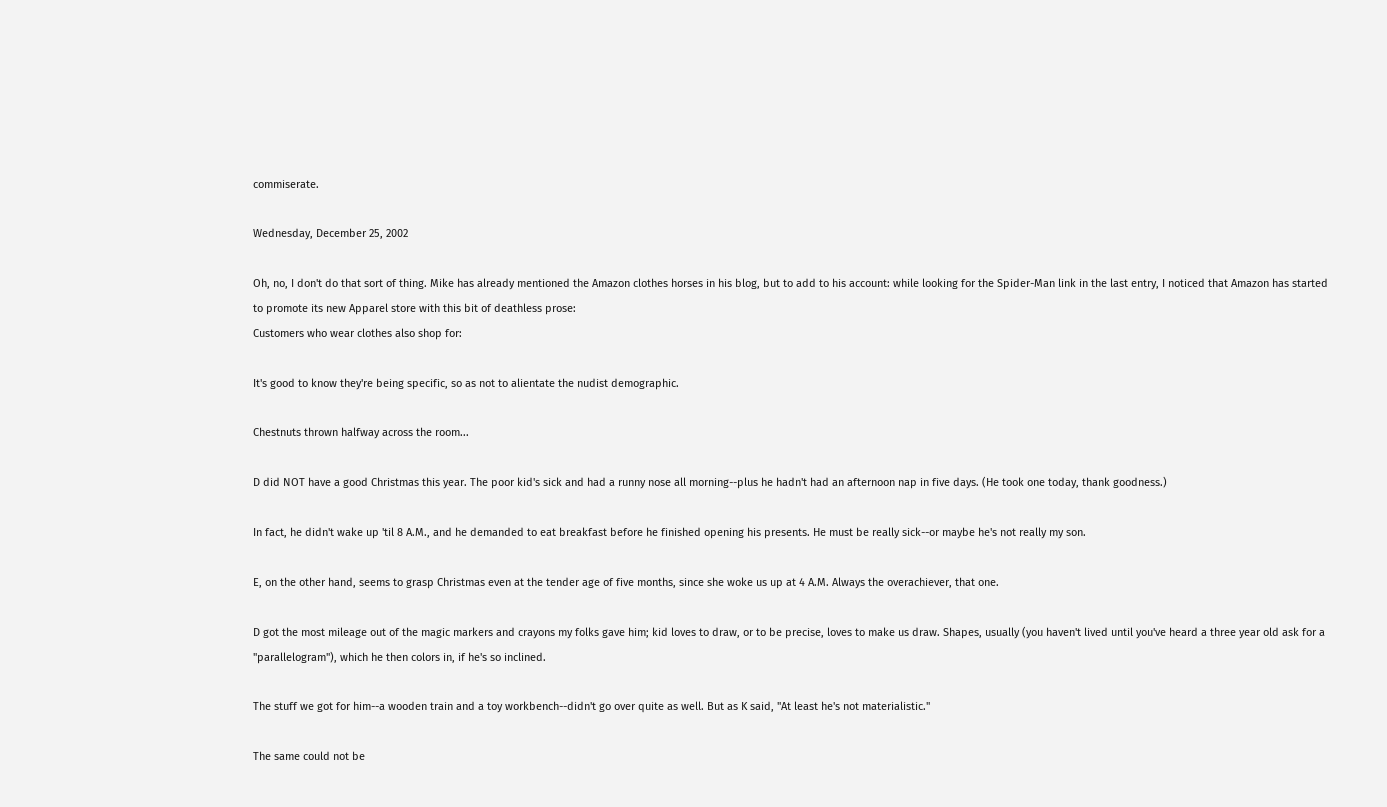commiserate.

Wednesday, December 25, 2002

Oh, no, I don't do that sort of thing. Mike has already mentioned the Amazon clothes horses in his blog, but to add to his account: while looking for the Spider-Man link in the last entry, I noticed that Amazon has started to promote its new Apparel store with this bit of deathless prose:
Customers who wear clothes also shop for:

It's good to know they're being specific, so as not to alientate the nudist demographic.

Chestnuts thrown halfway across the room...

D did NOT have a good Christmas this year. The poor kid's sick and had a runny nose all morning--plus he hadn't had an afternoon nap in five days. (He took one today, thank goodness.)

In fact, he didn't wake up 'til 8 A.M., and he demanded to eat breakfast before he finished opening his presents. He must be really sick--or maybe he's not really my son.

E, on the other hand, seems to grasp Christmas even at the tender age of five months, since she woke us up at 4 A.M. Always the overachiever, that one.

D got the most mileage out of the magic markers and crayons my folks gave him; kid loves to draw, or to be precise, loves to make us draw. Shapes, usually (you haven't lived until you've heard a three year old ask for a "parallelogram"), which he then colors in, if he's so inclined.

The stuff we got for him--a wooden train and a toy workbench--didn't go over quite as well. But as K said, "At least he's not materialistic."

The same could not be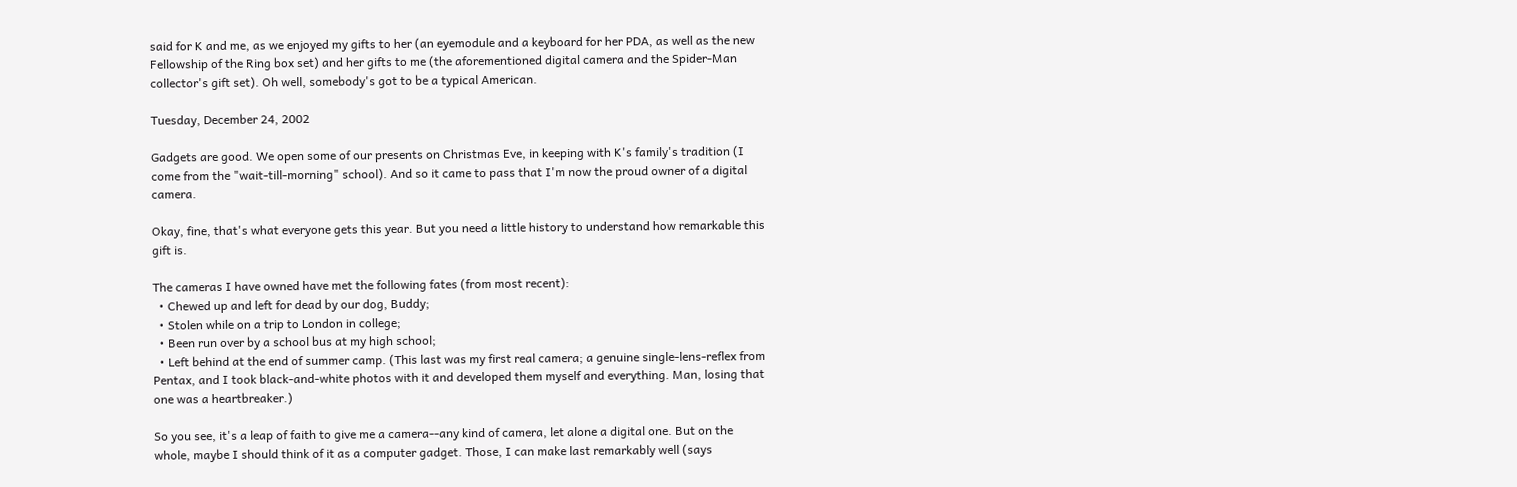said for K and me, as we enjoyed my gifts to her (an eyemodule and a keyboard for her PDA, as well as the new Fellowship of the Ring box set) and her gifts to me (the aforementioned digital camera and the Spider-Man collector's gift set). Oh well, somebody's got to be a typical American.

Tuesday, December 24, 2002

Gadgets are good. We open some of our presents on Christmas Eve, in keeping with K's family's tradition (I come from the "wait-till-morning" school). And so it came to pass that I'm now the proud owner of a digital camera.

Okay, fine, that's what everyone gets this year. But you need a little history to understand how remarkable this gift is.

The cameras I have owned have met the following fates (from most recent):
  • Chewed up and left for dead by our dog, Buddy;
  • Stolen while on a trip to London in college;
  • Been run over by a school bus at my high school;
  • Left behind at the end of summer camp. (This last was my first real camera; a genuine single-lens-reflex from Pentax, and I took black-and-white photos with it and developed them myself and everything. Man, losing that one was a heartbreaker.)

So you see, it's a leap of faith to give me a camera--any kind of camera, let alone a digital one. But on the whole, maybe I should think of it as a computer gadget. Those, I can make last remarkably well (says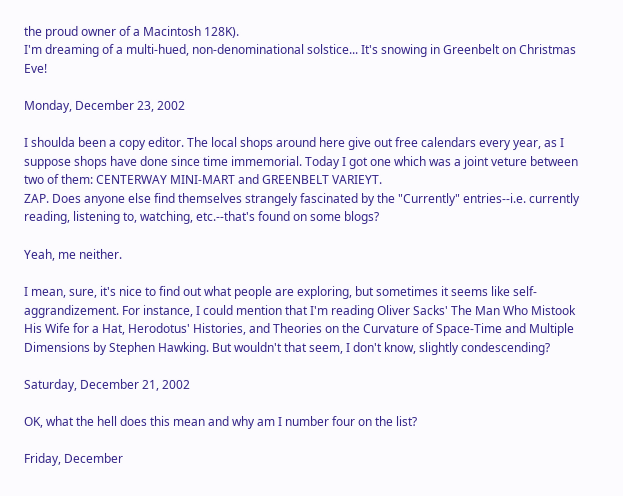the proud owner of a Macintosh 128K).
I'm dreaming of a multi-hued, non-denominational solstice... It's snowing in Greenbelt on Christmas Eve!

Monday, December 23, 2002

I shoulda been a copy editor. The local shops around here give out free calendars every year, as I suppose shops have done since time immemorial. Today I got one which was a joint veture between two of them: CENTERWAY MINI-MART and GREENBELT VARIEYT.
ZAP. Does anyone else find themselves strangely fascinated by the "Currently" entries--i.e. currently reading, listening to, watching, etc.--that's found on some blogs?

Yeah, me neither.

I mean, sure, it's nice to find out what people are exploring, but sometimes it seems like self-aggrandizement. For instance, I could mention that I'm reading Oliver Sacks' The Man Who Mistook His Wife for a Hat, Herodotus' Histories, and Theories on the Curvature of Space-Time and Multiple Dimensions by Stephen Hawking. But wouldn't that seem, I don't know, slightly condescending?

Saturday, December 21, 2002

OK, what the hell does this mean and why am I number four on the list?

Friday, December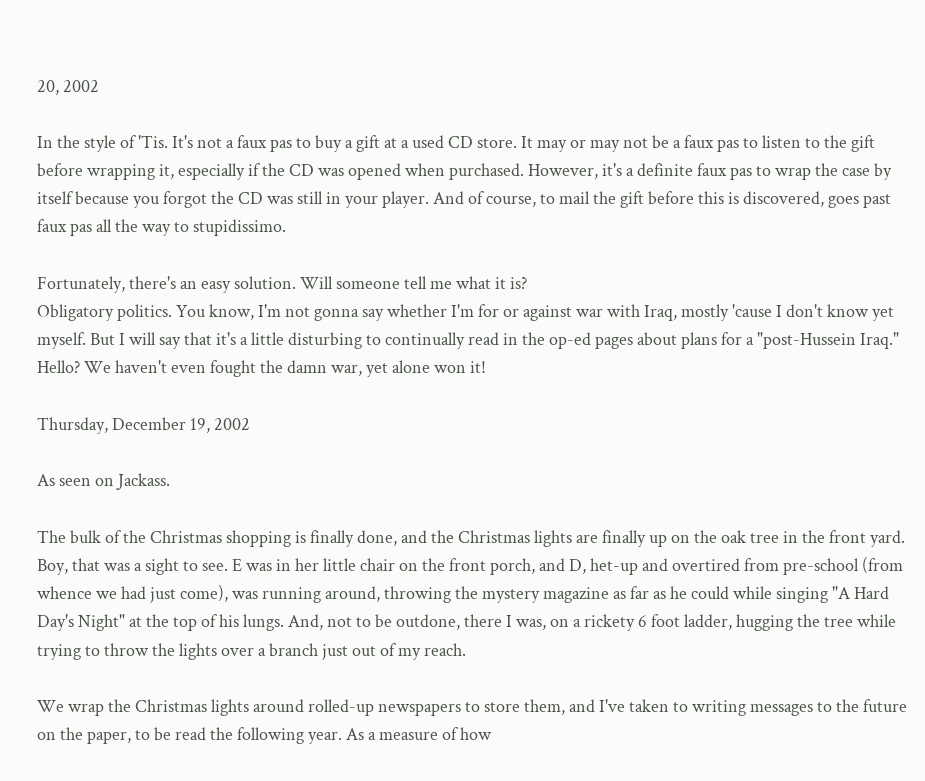20, 2002

In the style of 'Tis. It's not a faux pas to buy a gift at a used CD store. It may or may not be a faux pas to listen to the gift before wrapping it, especially if the CD was opened when purchased. However, it's a definite faux pas to wrap the case by itself because you forgot the CD was still in your player. And of course, to mail the gift before this is discovered, goes past faux pas all the way to stupidissimo.

Fortunately, there's an easy solution. Will someone tell me what it is?
Obligatory politics. You know, I'm not gonna say whether I'm for or against war with Iraq, mostly 'cause I don't know yet myself. But I will say that it's a little disturbing to continually read in the op-ed pages about plans for a "post-Hussein Iraq." Hello? We haven't even fought the damn war, yet alone won it!

Thursday, December 19, 2002

As seen on Jackass.

The bulk of the Christmas shopping is finally done, and the Christmas lights are finally up on the oak tree in the front yard. Boy, that was a sight to see. E was in her little chair on the front porch, and D, het-up and overtired from pre-school (from whence we had just come), was running around, throwing the mystery magazine as far as he could while singing "A Hard Day's Night" at the top of his lungs. And, not to be outdone, there I was, on a rickety 6 foot ladder, hugging the tree while trying to throw the lights over a branch just out of my reach.

We wrap the Christmas lights around rolled-up newspapers to store them, and I've taken to writing messages to the future on the paper, to be read the following year. As a measure of how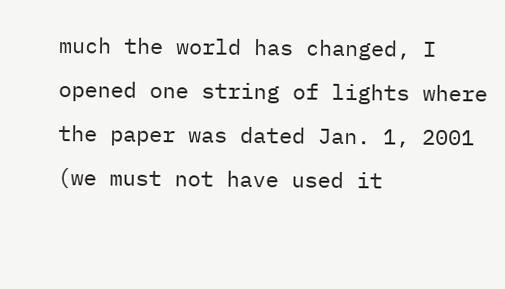much the world has changed, I opened one string of lights where the paper was dated Jan. 1, 2001 (we must not have used it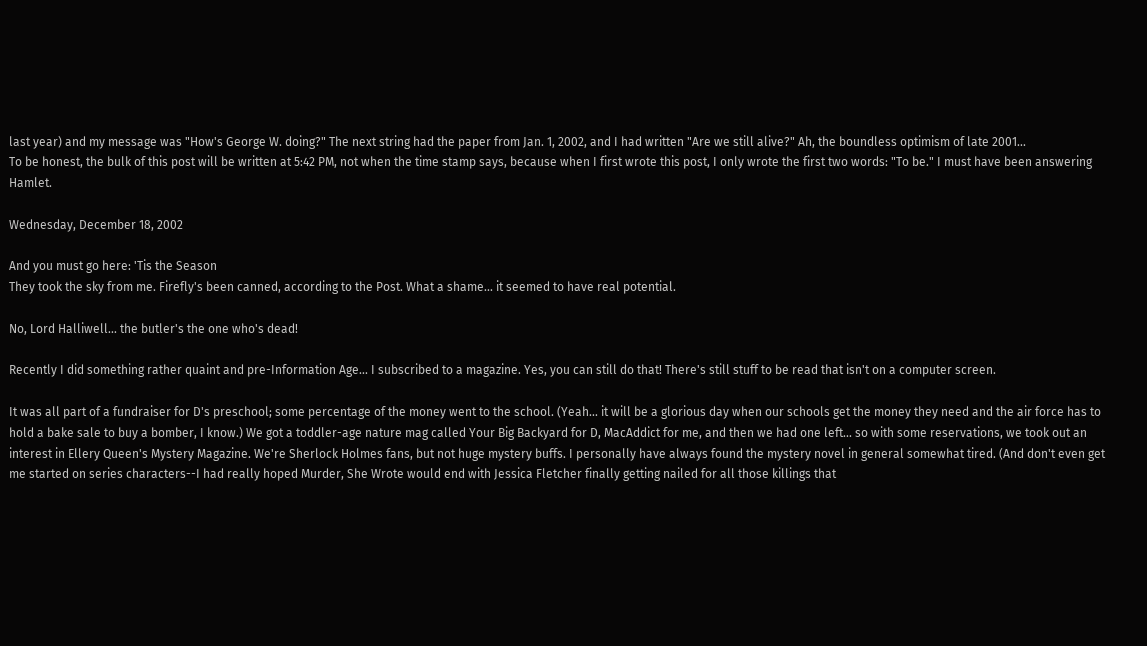last year) and my message was "How's George W. doing?" The next string had the paper from Jan. 1, 2002, and I had written "Are we still alive?" Ah, the boundless optimism of late 2001...
To be honest, the bulk of this post will be written at 5:42 PM, not when the time stamp says, because when I first wrote this post, I only wrote the first two words: "To be." I must have been answering Hamlet.

Wednesday, December 18, 2002

And you must go here: 'Tis the Season
They took the sky from me. Firefly's been canned, according to the Post. What a shame... it seemed to have real potential.

No, Lord Halliwell... the butler's the one who's dead!

Recently I did something rather quaint and pre-Information Age... I subscribed to a magazine. Yes, you can still do that! There's still stuff to be read that isn't on a computer screen.

It was all part of a fundraiser for D's preschool; some percentage of the money went to the school. (Yeah... it will be a glorious day when our schools get the money they need and the air force has to hold a bake sale to buy a bomber, I know.) We got a toddler-age nature mag called Your Big Backyard for D, MacAddict for me, and then we had one left... so with some reservations, we took out an interest in Ellery Queen's Mystery Magazine. We're Sherlock Holmes fans, but not huge mystery buffs. I personally have always found the mystery novel in general somewhat tired. (And don't even get me started on series characters--I had really hoped Murder, She Wrote would end with Jessica Fletcher finally getting nailed for all those killings that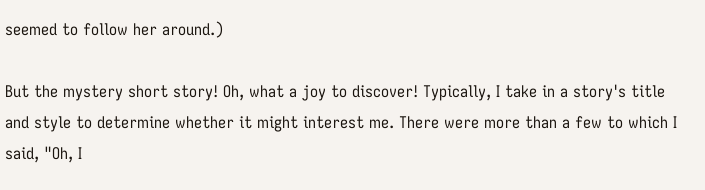seemed to follow her around.)

But the mystery short story! Oh, what a joy to discover! Typically, I take in a story's title and style to determine whether it might interest me. There were more than a few to which I said, "Oh, I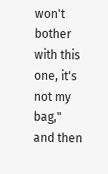won't bother with this one, it's not my bag," and then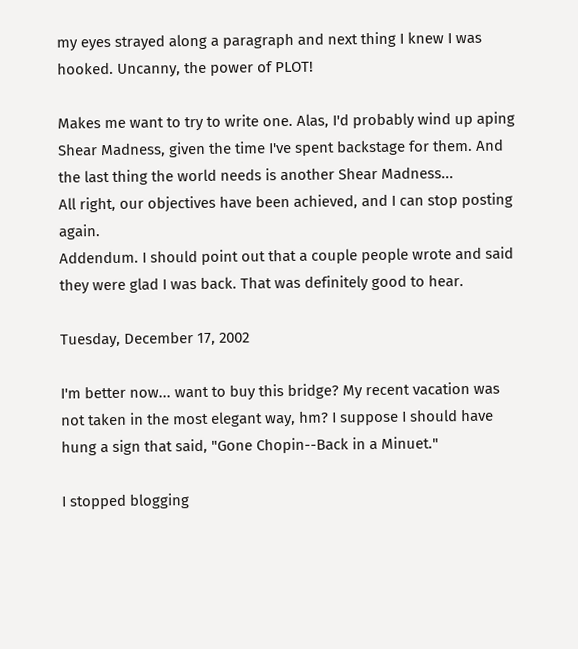my eyes strayed along a paragraph and next thing I knew I was hooked. Uncanny, the power of PLOT!

Makes me want to try to write one. Alas, I'd probably wind up aping Shear Madness, given the time I've spent backstage for them. And the last thing the world needs is another Shear Madness...
All right, our objectives have been achieved, and I can stop posting again.
Addendum. I should point out that a couple people wrote and said they were glad I was back. That was definitely good to hear.

Tuesday, December 17, 2002

I'm better now... want to buy this bridge? My recent vacation was not taken in the most elegant way, hm? I suppose I should have hung a sign that said, "Gone Chopin--Back in a Minuet."

I stopped blogging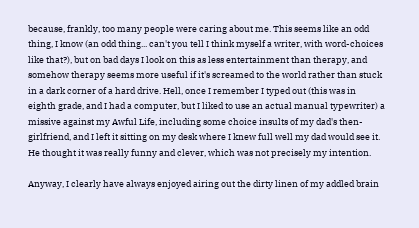because, frankly, too many people were caring about me. This seems like an odd thing, I know (an odd thing... can't you tell I think myself a writer, with word-choices like that?), but on bad days I look on this as less entertainment than therapy, and somehow therapy seems more useful if it's screamed to the world rather than stuck in a dark corner of a hard drive. Hell, once I remember I typed out (this was in eighth grade, and I had a computer, but I liked to use an actual manual typewriter) a missive against my Awful Life, including some choice insults of my dad's then-girlfriend, and I left it sitting on my desk where I knew full well my dad would see it. He thought it was really funny and clever, which was not precisely my intention.

Anyway, I clearly have always enjoyed airing out the dirty linen of my addled brain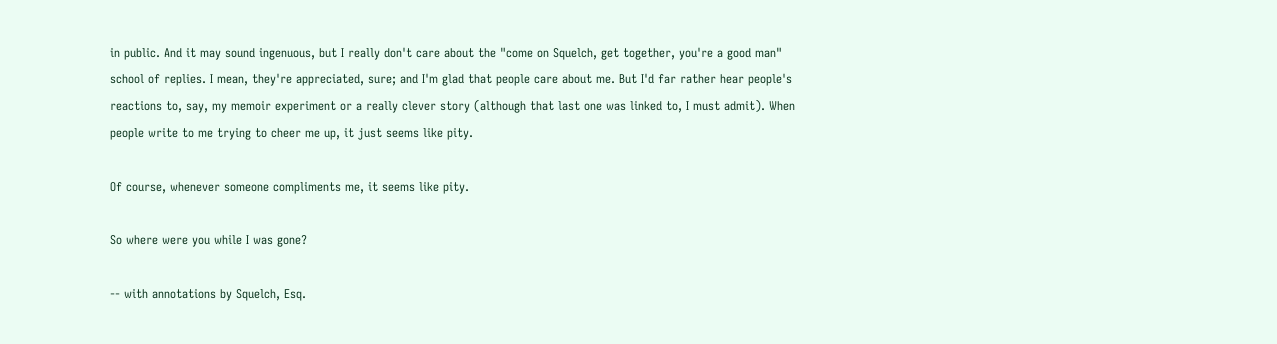in public. And it may sound ingenuous, but I really don't care about the "come on Squelch, get together, you're a good man" school of replies. I mean, they're appreciated, sure; and I'm glad that people care about me. But I'd far rather hear people's reactions to, say, my memoir experiment or a really clever story (although that last one was linked to, I must admit). When people write to me trying to cheer me up, it just seems like pity.

Of course, whenever someone compliments me, it seems like pity.

So where were you while I was gone?

-- with annotations by Squelch, Esq.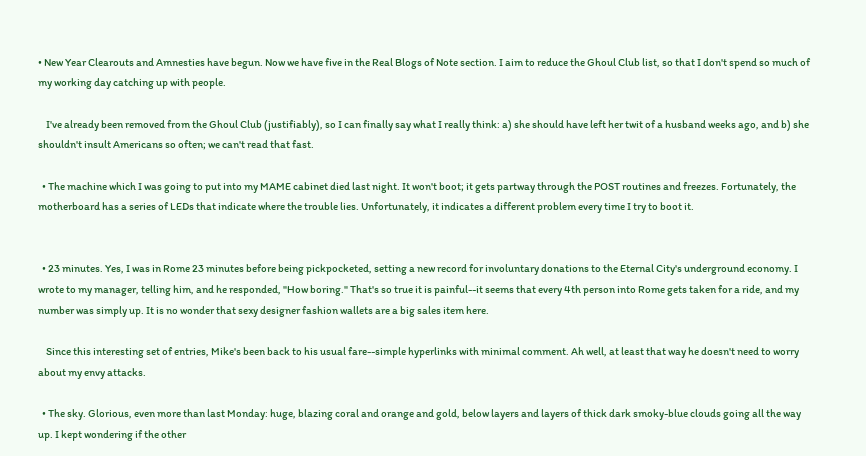• New Year Clearouts and Amnesties have begun. Now we have five in the Real Blogs of Note section. I aim to reduce the Ghoul Club list, so that I don't spend so much of my working day catching up with people.

    I've already been removed from the Ghoul Club (justifiably), so I can finally say what I really think: a) she should have left her twit of a husband weeks ago, and b) she shouldn't insult Americans so often; we can't read that fast.

  • The machine which I was going to put into my MAME cabinet died last night. It won't boot; it gets partway through the POST routines and freezes. Fortunately, the motherboard has a series of LEDs that indicate where the trouble lies. Unfortunately, it indicates a different problem every time I try to boot it.


  • 23 minutes. Yes, I was in Rome 23 minutes before being pickpocketed, setting a new record for involuntary donations to the Eternal City's underground economy. I wrote to my manager, telling him, and he responded, "How boring." That's so true it is painful--it seems that every 4th person into Rome gets taken for a ride, and my number was simply up. It is no wonder that sexy designer fashion wallets are a big sales item here.

    Since this interesting set of entries, Mike's been back to his usual fare--simple hyperlinks with minimal comment. Ah well, at least that way he doesn't need to worry about my envy attacks.

  • The sky. Glorious, even more than last Monday: huge, blazing coral and orange and gold, below layers and layers of thick dark smoky-blue clouds going all the way up. I kept wondering if the other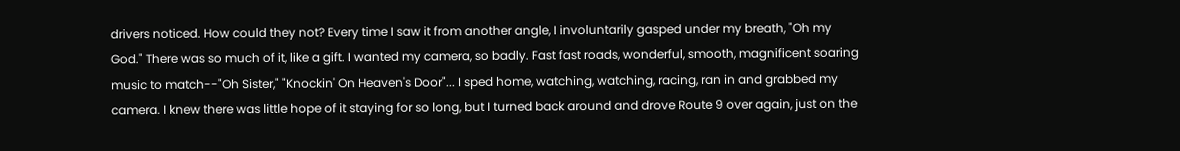drivers noticed. How could they not? Every time I saw it from another angle, I involuntarily gasped under my breath, "Oh my God." There was so much of it, like a gift. I wanted my camera, so badly. Fast fast roads, wonderful, smooth, magnificent soaring music to match--"Oh Sister," "Knockin' On Heaven's Door"... I sped home, watching, watching, racing, ran in and grabbed my camera. I knew there was little hope of it staying for so long, but I turned back around and drove Route 9 over again, just on the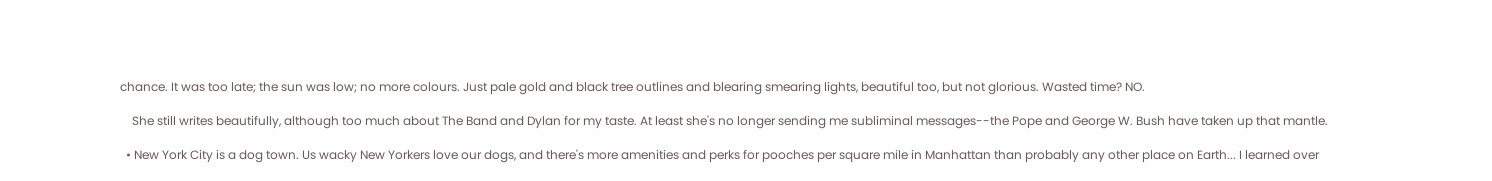chance. It was too late; the sun was low; no more colours. Just pale gold and black tree outlines and blearing smearing lights, beautiful too, but not glorious. Wasted time? NO.

    She still writes beautifully, although too much about The Band and Dylan for my taste. At least she's no longer sending me subliminal messages--the Pope and George W. Bush have taken up that mantle.

  • New York City is a dog town. Us wacky New Yorkers love our dogs, and there's more amenities and perks for pooches per square mile in Manhattan than probably any other place on Earth... I learned over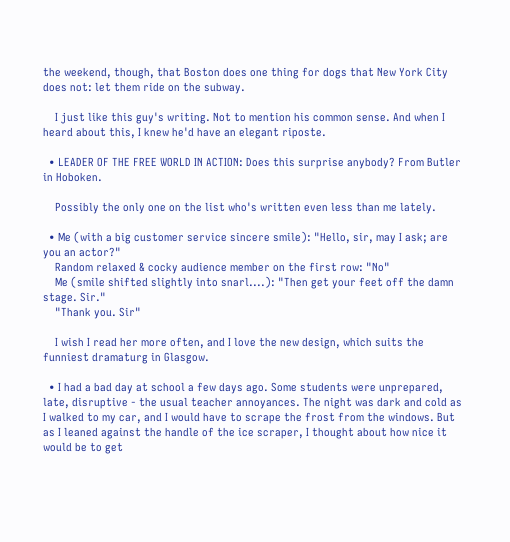the weekend, though, that Boston does one thing for dogs that New York City does not: let them ride on the subway.

    I just like this guy's writing. Not to mention his common sense. And when I heard about this, I knew he'd have an elegant riposte.

  • LEADER OF THE FREE WORLD IN ACTION: Does this surprise anybody? From Butler in Hoboken.

    Possibly the only one on the list who's written even less than me lately.

  • Me (with a big customer service sincere smile): "Hello, sir, may I ask; are you an actor?"
    Random relaxed & cocky audience member on the first row: "No"
    Me (smile shifted slightly into snarl....): "Then get your feet off the damn stage. Sir."
    "Thank you. Sir"

    I wish I read her more often, and I love the new design, which suits the funniest dramaturg in Glasgow.

  • I had a bad day at school a few days ago. Some students were unprepared, late, disruptive - the usual teacher annoyances. The night was dark and cold as I walked to my car, and I would have to scrape the frost from the windows. But as I leaned against the handle of the ice scraper, I thought about how nice it would be to get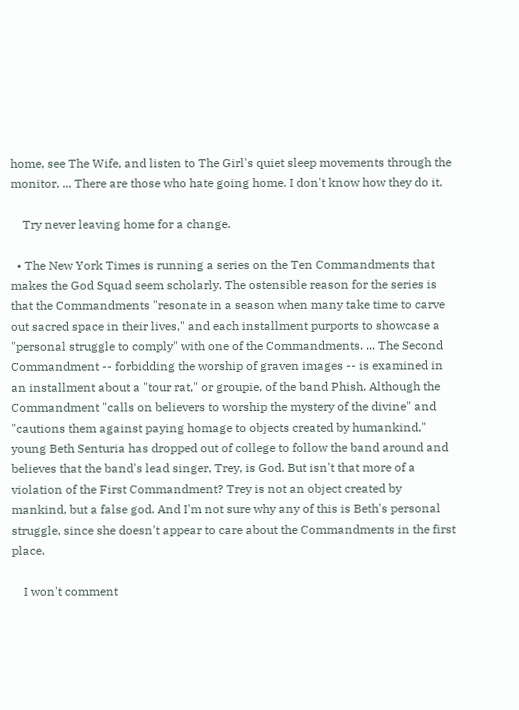home, see The Wife, and listen to The Girl's quiet sleep movements through the monitor. ... There are those who hate going home. I don't know how they do it.

    Try never leaving home for a change.

  • The New York Times is running a series on the Ten Commandments that makes the God Squad seem scholarly. The ostensible reason for the series is that the Commandments "resonate in a season when many take time to carve out sacred space in their lives," and each installment purports to showcase a "personal struggle to comply" with one of the Commandments. ... The Second Commandment -- forbidding the worship of graven images -- is examined in an installment about a "tour rat," or groupie, of the band Phish. Although the Commandment "calls on believers to worship the mystery of the divine" and "cautions them against paying homage to objects created by humankind," young Beth Senturia has dropped out of college to follow the band around and believes that the band's lead singer, Trey, is God. But isn't that more of a violation of the First Commandment? Trey is not an object created by mankind, but a false god. And I'm not sure why any of this is Beth's personal struggle, since she doesn't appear to care about the Commandments in the first place.

    I won't comment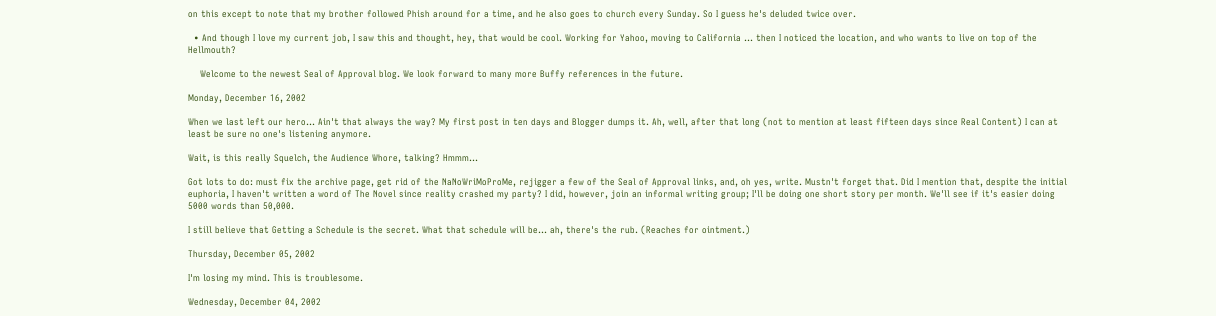on this except to note that my brother followed Phish around for a time, and he also goes to church every Sunday. So I guess he's deluded twice over.

  • And though I love my current job, I saw this and thought, hey, that would be cool. Working for Yahoo, moving to California ... then I noticed the location, and who wants to live on top of the Hellmouth?

    Welcome to the newest Seal of Approval blog. We look forward to many more Buffy references in the future.

Monday, December 16, 2002

When we last left our hero... Ain't that always the way? My first post in ten days and Blogger dumps it. Ah, well, after that long (not to mention at least fifteen days since Real Content) I can at least be sure no one's listening anymore.

Wait, is this really Squelch, the Audience Whore, talking? Hmmm...

Got lots to do: must fix the archive page, get rid of the NaNoWriMoProMe, rejigger a few of the Seal of Approval links, and, oh yes, write. Mustn't forget that. Did I mention that, despite the initial euphoria, I haven't written a word of The Novel since reality crashed my party? I did, however, join an informal writing group; I'll be doing one short story per month. We'll see if it's easier doing 5000 words than 50,000.

I still believe that Getting a Schedule is the secret. What that schedule will be... ah, there's the rub. (Reaches for ointment.)

Thursday, December 05, 2002

I'm losing my mind. This is troublesome.

Wednesday, December 04, 2002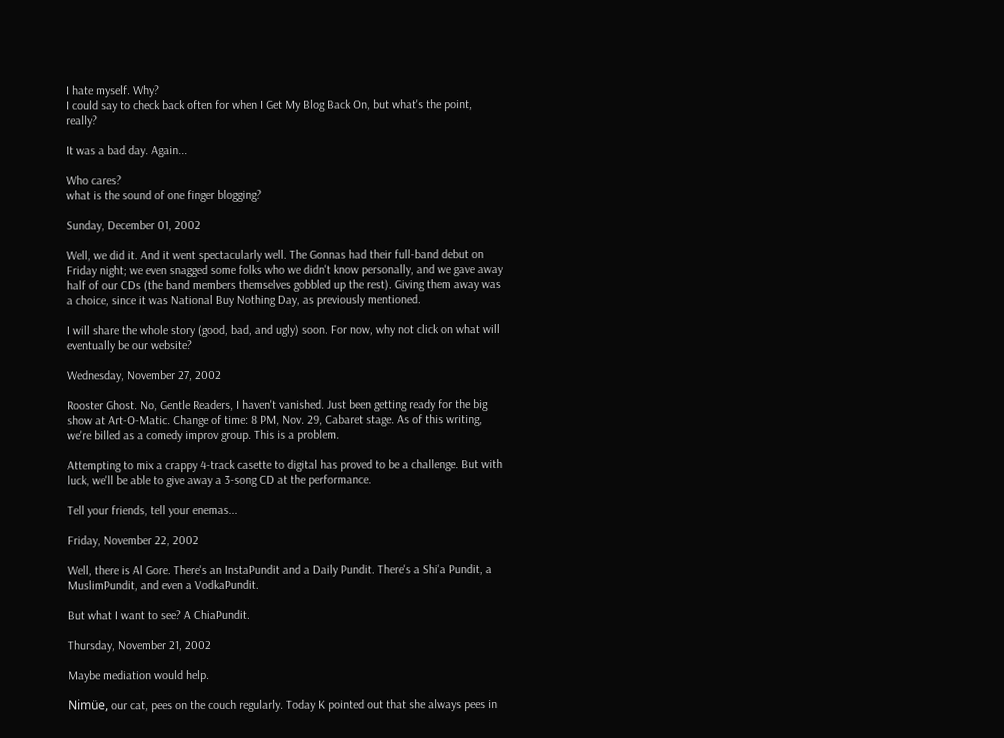I hate myself. Why?
I could say to check back often for when I Get My Blog Back On, but what's the point, really?

It was a bad day. Again...

Who cares?
what is the sound of one finger blogging?

Sunday, December 01, 2002

Well, we did it. And it went spectacularly well. The Gonnas had their full-band debut on Friday night; we even snagged some folks who we didn't know personally, and we gave away half of our CDs (the band members themselves gobbled up the rest). Giving them away was a choice, since it was National Buy Nothing Day, as previously mentioned.

I will share the whole story (good, bad, and ugly) soon. For now, why not click on what will eventually be our website?

Wednesday, November 27, 2002

Rooster Ghost. No, Gentle Readers, I haven't vanished. Just been getting ready for the big show at Art-O-Matic. Change of time: 8 PM, Nov. 29, Cabaret stage. As of this writing, we're billed as a comedy improv group. This is a problem.

Attempting to mix a crappy 4-track casette to digital has proved to be a challenge. But with luck, we'll be able to give away a 3-song CD at the performance.

Tell your friends, tell your enemas...

Friday, November 22, 2002

Well, there is Al Gore. There's an InstaPundit and a Daily Pundit. There's a Shi'a Pundit, a MuslimPundit, and even a VodkaPundit.

But what I want to see? A ChiaPundit.

Thursday, November 21, 2002

Maybe mediation would help.

Nimüe, our cat, pees on the couch regularly. Today K pointed out that she always pees in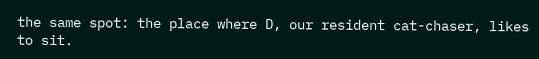the same spot: the place where D, our resident cat-chaser, likes to sit.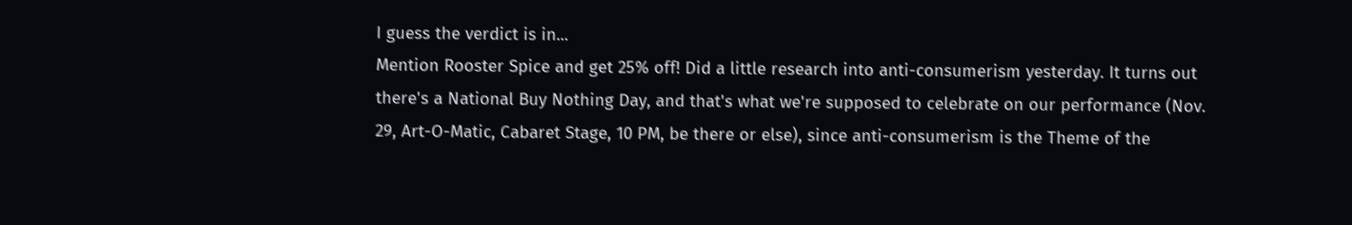I guess the verdict is in...
Mention Rooster Spice and get 25% off! Did a little research into anti-consumerism yesterday. It turns out there's a National Buy Nothing Day, and that's what we're supposed to celebrate on our performance (Nov. 29, Art-O-Matic, Cabaret Stage, 10 PM, be there or else), since anti-consumerism is the Theme of the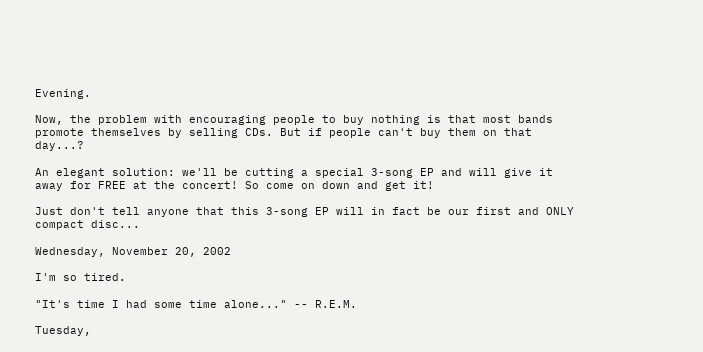Evening.

Now, the problem with encouraging people to buy nothing is that most bands promote themselves by selling CDs. But if people can't buy them on that day...?

An elegant solution: we'll be cutting a special 3-song EP and will give it away for FREE at the concert! So come on down and get it!

Just don't tell anyone that this 3-song EP will in fact be our first and ONLY compact disc...

Wednesday, November 20, 2002

I'm so tired.

"It's time I had some time alone..." -- R.E.M.

Tuesday,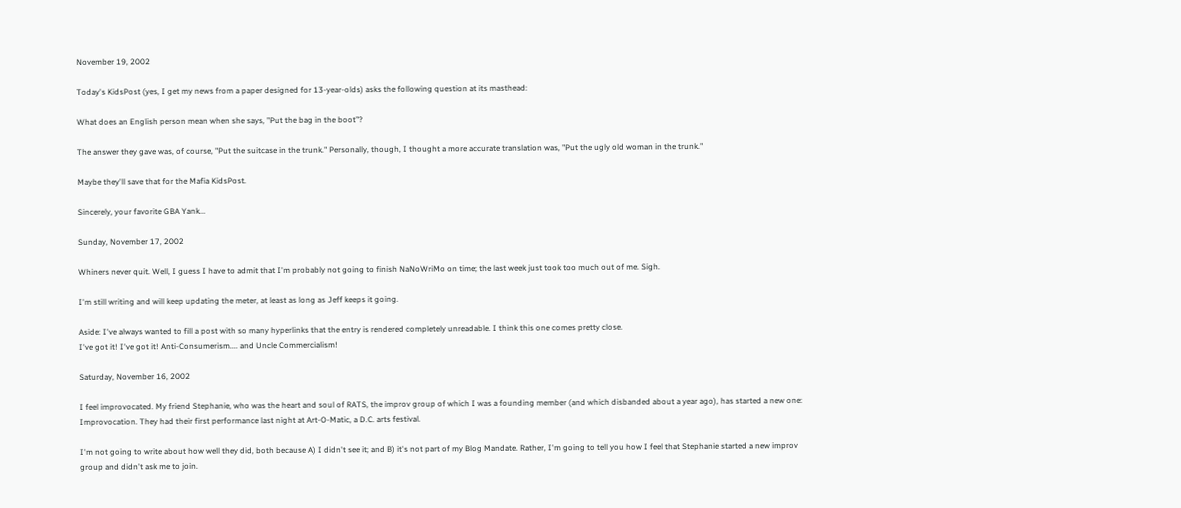November 19, 2002

Today's KidsPost (yes, I get my news from a paper designed for 13-year-olds) asks the following question at its masthead:

What does an English person mean when she says, "Put the bag in the boot"?

The answer they gave was, of course, "Put the suitcase in the trunk." Personally, though, I thought a more accurate translation was, "Put the ugly old woman in the trunk."

Maybe they'll save that for the Mafia KidsPost.

Sincerely, your favorite GBA Yank...

Sunday, November 17, 2002

Whiners never quit. Well, I guess I have to admit that I'm probably not going to finish NaNoWriMo on time; the last week just took too much out of me. Sigh.

I'm still writing and will keep updating the meter, at least as long as Jeff keeps it going.

Aside: I've always wanted to fill a post with so many hyperlinks that the entry is rendered completely unreadable. I think this one comes pretty close.
I've got it! I've got it! Anti-Consumerism.... and Uncle Commercialism!

Saturday, November 16, 2002

I feel improvocated. My friend Stephanie, who was the heart and soul of RATS, the improv group of which I was a founding member (and which disbanded about a year ago), has started a new one: Improvocation. They had their first performance last night at Art-O-Matic, a D.C. arts festival.

I'm not going to write about how well they did, both because A) I didn't see it; and B) it's not part of my Blog Mandate. Rather, I'm going to tell you how I feel that Stephanie started a new improv group and didn't ask me to join.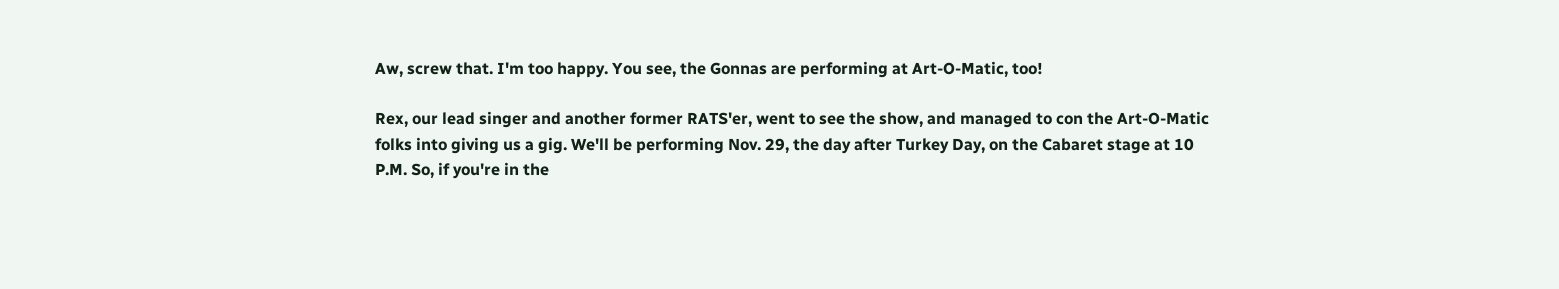Aw, screw that. I'm too happy. You see, the Gonnas are performing at Art-O-Matic, too!

Rex, our lead singer and another former RATS'er, went to see the show, and managed to con the Art-O-Matic folks into giving us a gig. We'll be performing Nov. 29, the day after Turkey Day, on the Cabaret stage at 10 P.M. So, if you're in the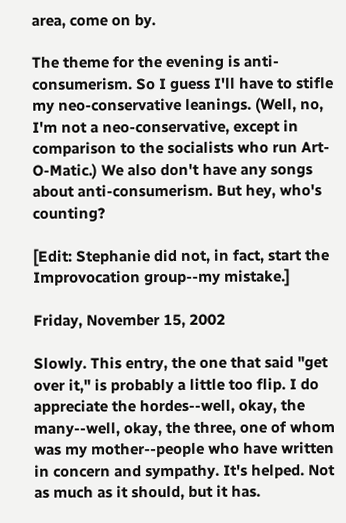area, come on by.

The theme for the evening is anti-consumerism. So I guess I'll have to stifle my neo-conservative leanings. (Well, no, I'm not a neo-conservative, except in comparison to the socialists who run Art-O-Matic.) We also don't have any songs about anti-consumerism. But hey, who's counting?

[Edit: Stephanie did not, in fact, start the Improvocation group--my mistake.]

Friday, November 15, 2002

Slowly. This entry, the one that said "get over it," is probably a little too flip. I do appreciate the hordes--well, okay, the many--well, okay, the three, one of whom was my mother--people who have written in concern and sympathy. It's helped. Not as much as it should, but it has.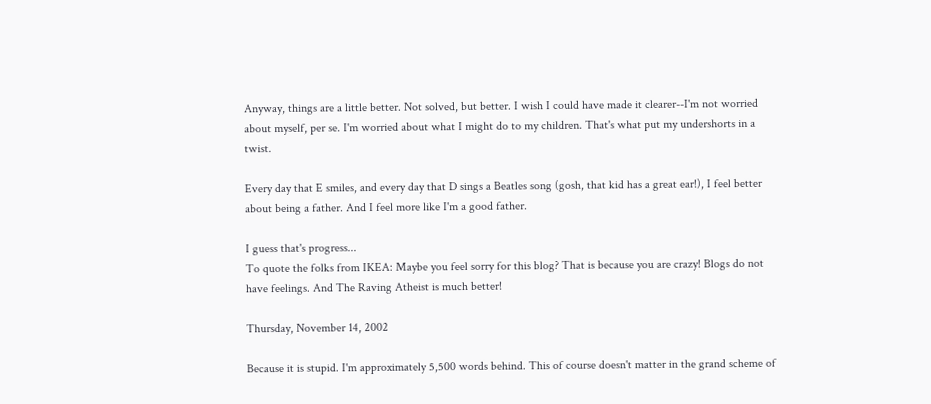Anyway, things are a little better. Not solved, but better. I wish I could have made it clearer--I'm not worried about myself, per se. I'm worried about what I might do to my children. That's what put my undershorts in a twist.

Every day that E smiles, and every day that D sings a Beatles song (gosh, that kid has a great ear!), I feel better about being a father. And I feel more like I'm a good father.

I guess that's progress...
To quote the folks from IKEA: Maybe you feel sorry for this blog? That is because you are crazy! Blogs do not have feelings. And The Raving Atheist is much better!

Thursday, November 14, 2002

Because it is stupid. I'm approximately 5,500 words behind. This of course doesn't matter in the grand scheme of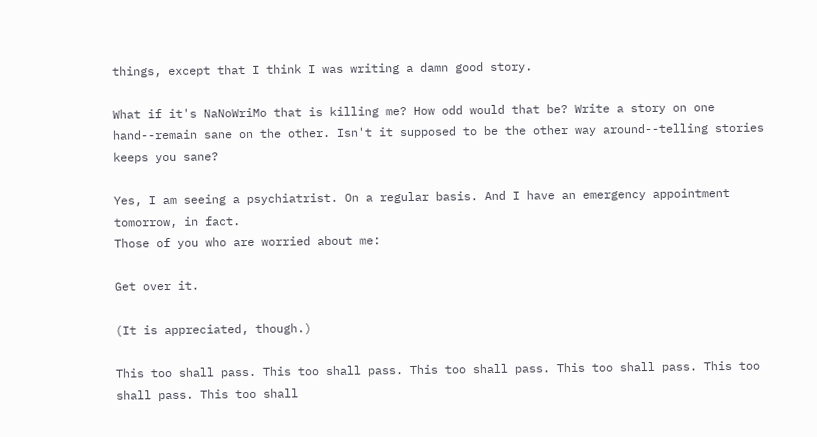things, except that I think I was writing a damn good story.

What if it's NaNoWriMo that is killing me? How odd would that be? Write a story on one hand--remain sane on the other. Isn't it supposed to be the other way around--telling stories keeps you sane?

Yes, I am seeing a psychiatrist. On a regular basis. And I have an emergency appointment tomorrow, in fact.
Those of you who are worried about me:

Get over it.

(It is appreciated, though.)

This too shall pass. This too shall pass. This too shall pass. This too shall pass. This too shall pass. This too shall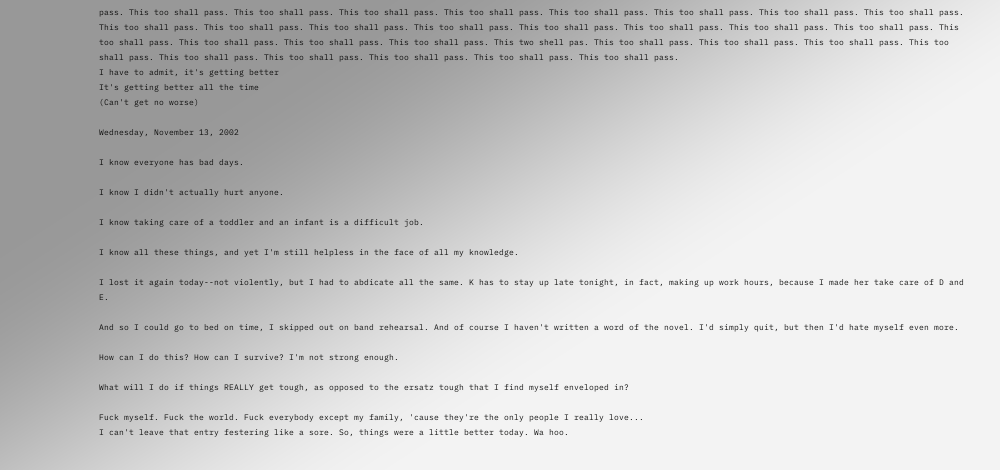pass. This too shall pass. This too shall pass. This too shall pass. This too shall pass. This too shall pass. This too shall pass. This too shall pass. This too shall pass. This too shall pass. This too shall pass. This too shall pass. This too shall pass. This too shall pass. This too shall pass. This too shall pass. This too shall pass. This too shall pass. This too shall pass. This too shall pass. This too shall pass. This two shell pas. This too shall pass. This too shall pass. This too shall pass. This too shall pass. This too shall pass. This too shall pass. This too shall pass. This too shall pass. This too shall pass.
I have to admit, it's getting better
It's getting better all the time
(Can't get no worse)

Wednesday, November 13, 2002

I know everyone has bad days.

I know I didn't actually hurt anyone.

I know taking care of a toddler and an infant is a difficult job.

I know all these things, and yet I'm still helpless in the face of all my knowledge.

I lost it again today--not violently, but I had to abdicate all the same. K has to stay up late tonight, in fact, making up work hours, because I made her take care of D and E.

And so I could go to bed on time, I skipped out on band rehearsal. And of course I haven't written a word of the novel. I'd simply quit, but then I'd hate myself even more.

How can I do this? How can I survive? I'm not strong enough.

What will I do if things REALLY get tough, as opposed to the ersatz tough that I find myself enveloped in?

Fuck myself. Fuck the world. Fuck everybody except my family, 'cause they're the only people I really love...
I can't leave that entry festering like a sore. So, things were a little better today. Wa hoo.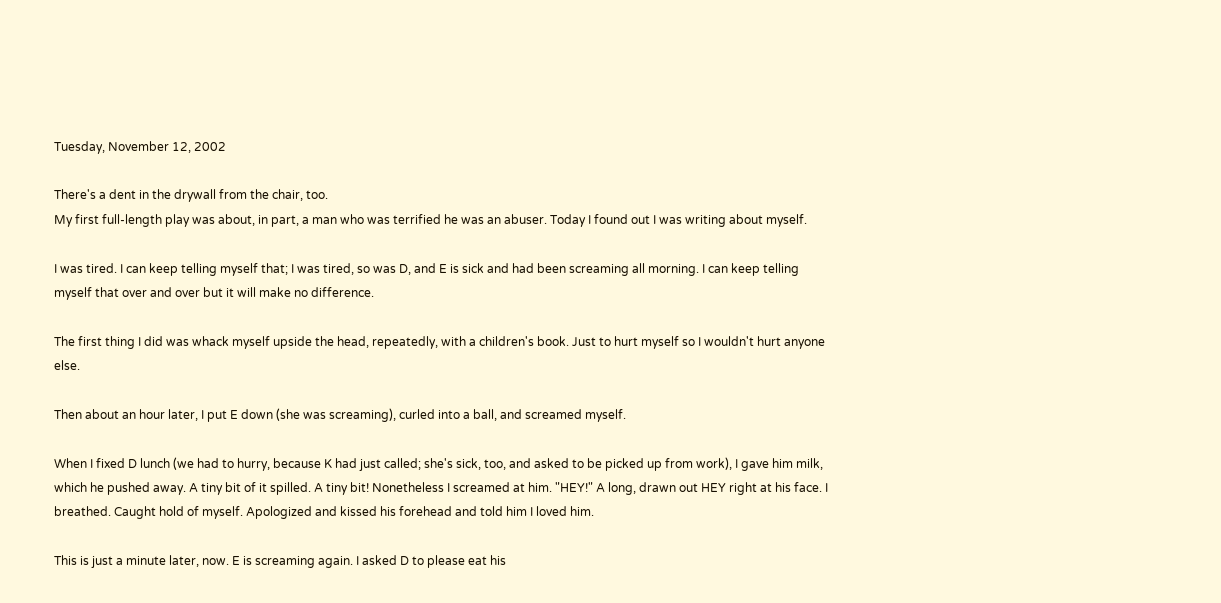Tuesday, November 12, 2002

There's a dent in the drywall from the chair, too.
My first full-length play was about, in part, a man who was terrified he was an abuser. Today I found out I was writing about myself.

I was tired. I can keep telling myself that; I was tired, so was D, and E is sick and had been screaming all morning. I can keep telling myself that over and over but it will make no difference.

The first thing I did was whack myself upside the head, repeatedly, with a children's book. Just to hurt myself so I wouldn't hurt anyone else.

Then about an hour later, I put E down (she was screaming), curled into a ball, and screamed myself.

When I fixed D lunch (we had to hurry, because K had just called; she's sick, too, and asked to be picked up from work), I gave him milk, which he pushed away. A tiny bit of it spilled. A tiny bit! Nonetheless I screamed at him. "HEY!" A long, drawn out HEY right at his face. I breathed. Caught hold of myself. Apologized and kissed his forehead and told him I loved him.

This is just a minute later, now. E is screaming again. I asked D to please eat his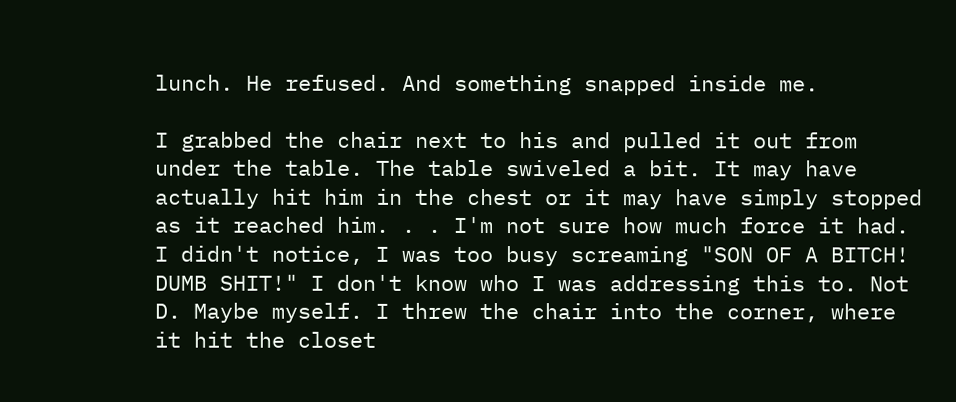lunch. He refused. And something snapped inside me.

I grabbed the chair next to his and pulled it out from under the table. The table swiveled a bit. It may have actually hit him in the chest or it may have simply stopped as it reached him. . . I'm not sure how much force it had. I didn't notice, I was too busy screaming "SON OF A BITCH! DUMB SHIT!" I don't know who I was addressing this to. Not D. Maybe myself. I threw the chair into the corner, where it hit the closet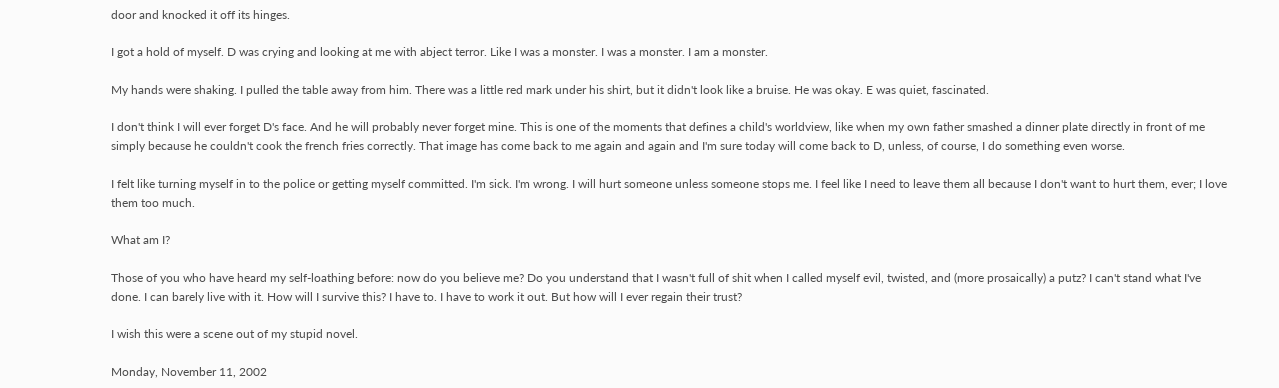door and knocked it off its hinges.

I got a hold of myself. D was crying and looking at me with abject terror. Like I was a monster. I was a monster. I am a monster.

My hands were shaking. I pulled the table away from him. There was a little red mark under his shirt, but it didn't look like a bruise. He was okay. E was quiet, fascinated.

I don't think I will ever forget D's face. And he will probably never forget mine. This is one of the moments that defines a child's worldview, like when my own father smashed a dinner plate directly in front of me simply because he couldn't cook the french fries correctly. That image has come back to me again and again and I'm sure today will come back to D, unless, of course, I do something even worse.

I felt like turning myself in to the police or getting myself committed. I'm sick. I'm wrong. I will hurt someone unless someone stops me. I feel like I need to leave them all because I don't want to hurt them, ever; I love them too much.

What am I?

Those of you who have heard my self-loathing before: now do you believe me? Do you understand that I wasn't full of shit when I called myself evil, twisted, and (more prosaically) a putz? I can't stand what I've done. I can barely live with it. How will I survive this? I have to. I have to work it out. But how will I ever regain their trust?

I wish this were a scene out of my stupid novel.

Monday, November 11, 2002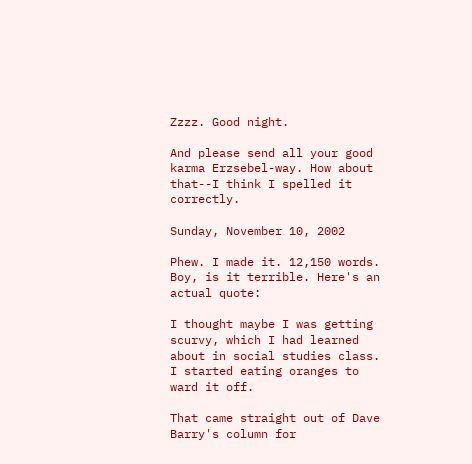Zzzz. Good night.

And please send all your good karma Erzsebel-way. How about that--I think I spelled it correctly.

Sunday, November 10, 2002

Phew. I made it. 12,150 words. Boy, is it terrible. Here's an actual quote:

I thought maybe I was getting scurvy, which I had learned about in social studies class. I started eating oranges to ward it off.

That came straight out of Dave Barry's column for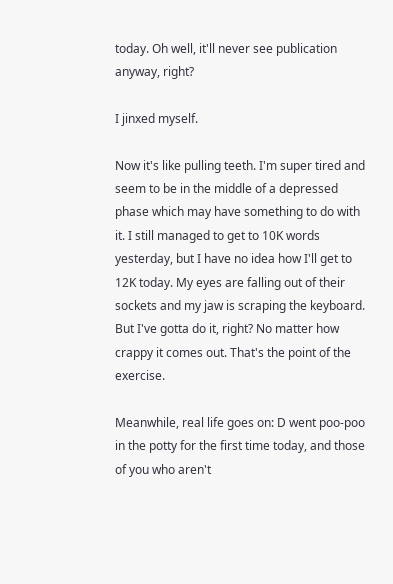today. Oh well, it'll never see publication anyway, right?

I jinxed myself.

Now it's like pulling teeth. I'm super tired and seem to be in the middle of a depressed phase which may have something to do with it. I still managed to get to 10K words yesterday, but I have no idea how I'll get to 12K today. My eyes are falling out of their sockets and my jaw is scraping the keyboard. But I've gotta do it, right? No matter how crappy it comes out. That's the point of the exercise.

Meanwhile, real life goes on: D went poo-poo in the potty for the first time today, and those of you who aren't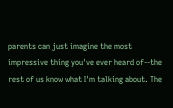parents can just imagine the most impressive thing you've ever heard of--the rest of us know what I'm talking about. The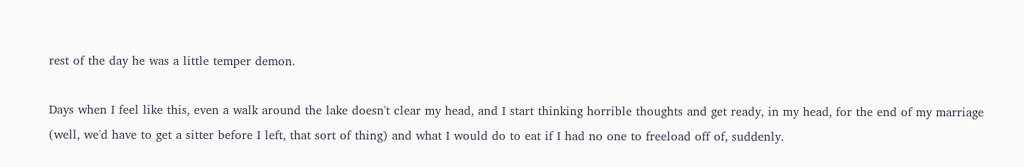rest of the day he was a little temper demon.

Days when I feel like this, even a walk around the lake doesn't clear my head, and I start thinking horrible thoughts and get ready, in my head, for the end of my marriage (well, we'd have to get a sitter before I left, that sort of thing) and what I would do to eat if I had no one to freeload off of, suddenly.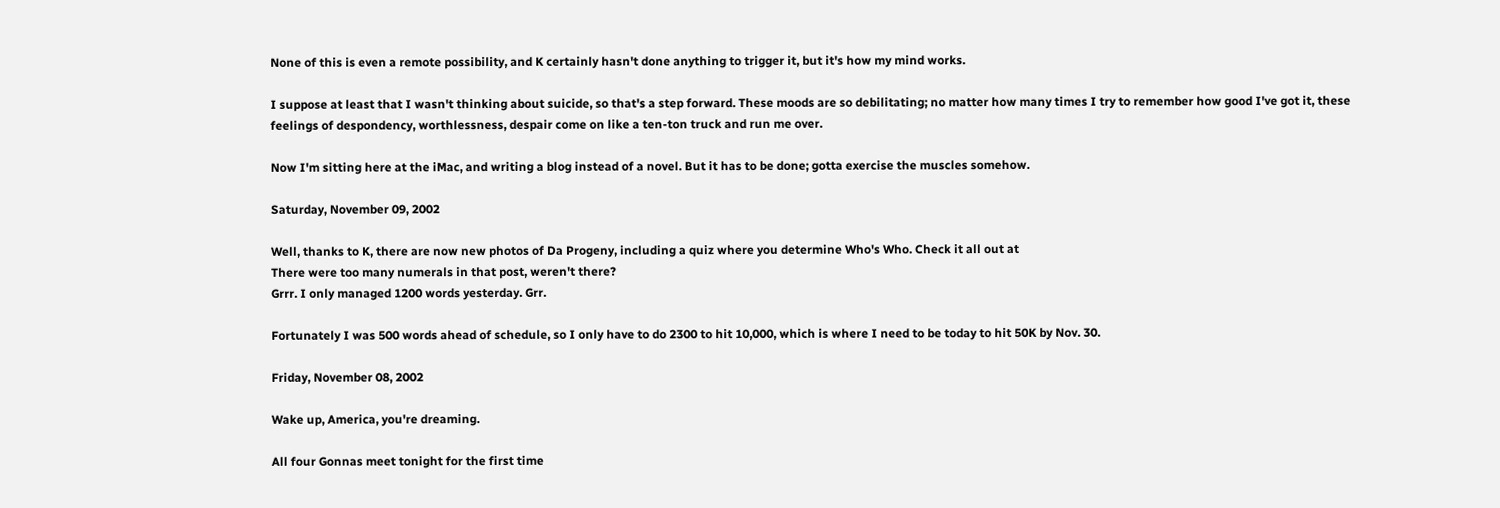None of this is even a remote possibility, and K certainly hasn't done anything to trigger it, but it's how my mind works.

I suppose at least that I wasn't thinking about suicide, so that's a step forward. These moods are so debilitating; no matter how many times I try to remember how good I've got it, these feelings of despondency, worthlessness, despair come on like a ten-ton truck and run me over.

Now I'm sitting here at the iMac, and writing a blog instead of a novel. But it has to be done; gotta exercise the muscles somehow.

Saturday, November 09, 2002

Well, thanks to K, there are now new photos of Da Progeny, including a quiz where you determine Who's Who. Check it all out at
There were too many numerals in that post, weren't there?
Grrr. I only managed 1200 words yesterday. Grr.

Fortunately I was 500 words ahead of schedule, so I only have to do 2300 to hit 10,000, which is where I need to be today to hit 50K by Nov. 30.

Friday, November 08, 2002

Wake up, America, you're dreaming.

All four Gonnas meet tonight for the first time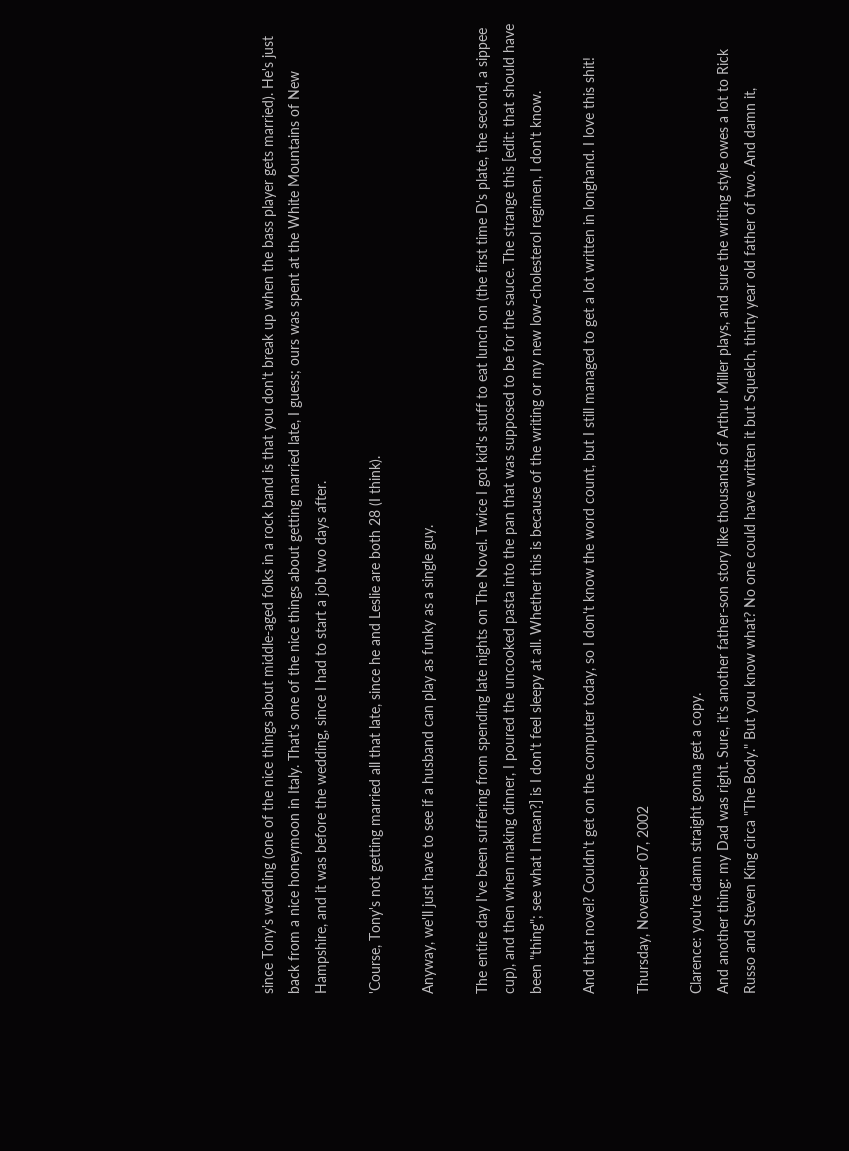since Tony's wedding (one of the nice things about middle-aged folks in a rock band is that you don't break up when the bass player gets married). He's just back from a nice honeymoon in Italy. That's one of the nice things about getting married late, I guess; ours was spent at the White Mountains of New Hampshire, and it was before the wedding, since I had to start a job two days after.

'Course, Tony's not getting married all that late, since he and Leslie are both 28 (I think).

Anyway, we'll just have to see if a husband can play as funky as a single guy.

The entire day I've been suffering from spending late nights on The Novel. Twice I got kid's stuff to eat lunch on (the first time D's plate, the second, a sippee cup), and then when making dinner, I poured the uncooked pasta into the pan that was supposed to be for the sauce. The strange this [edit: that should have been "thing"; see what I mean?] is I don't feel sleepy at all. Whether this is because of the writing or my new low-cholesterol regimen, I don't know.

And that novel? Couldn't get on the computer today, so I don't know the word count, but I still managed to get a lot written in longhand. I love this shit!

Thursday, November 07, 2002

Clarence: you're damn straight gonna get a copy.
And another thing: my Dad was right. Sure, it's another father-son story like thousands of Arthur Miller plays, and sure the writing style owes a lot to Rick Russo and Steven King circa "The Body." But you know what? No one could have written it but Squelch, thirty year old father of two. And damn it,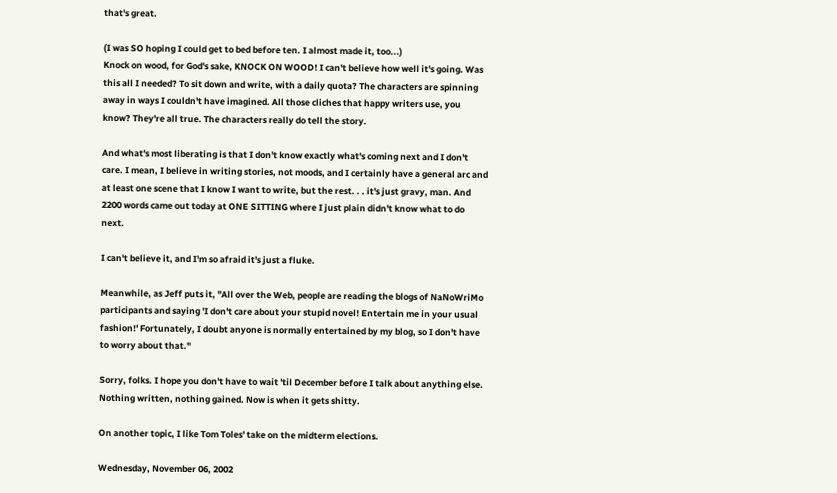that's great.

(I was SO hoping I could get to bed before ten. I almost made it, too...)
Knock on wood, for God's sake, KNOCK ON WOOD! I can't believe how well it's going. Was this all I needed? To sit down and write, with a daily quota? The characters are spinning away in ways I couldn't have imagined. All those cliches that happy writers use, you know? They're all true. The characters really do tell the story.

And what's most liberating is that I don't know exactly what's coming next and I don't care. I mean, I believe in writing stories, not moods, and I certainly have a general arc and at least one scene that I know I want to write, but the rest. . . it's just gravy, man. And 2200 words came out today at ONE SITTING where I just plain didn't know what to do next.

I can't believe it, and I'm so afraid it's just a fluke.

Meanwhile, as Jeff puts it, "All over the Web, people are reading the blogs of NaNoWriMo participants and saying 'I don't care about your stupid novel! Entertain me in your usual fashion!' Fortunately, I doubt anyone is normally entertained by my blog, so I don't have to worry about that."

Sorry, folks. I hope you don't have to wait 'til December before I talk about anything else.
Nothing written, nothing gained. Now is when it gets shitty.

On another topic, I like Tom Toles' take on the midterm elections.

Wednesday, November 06, 2002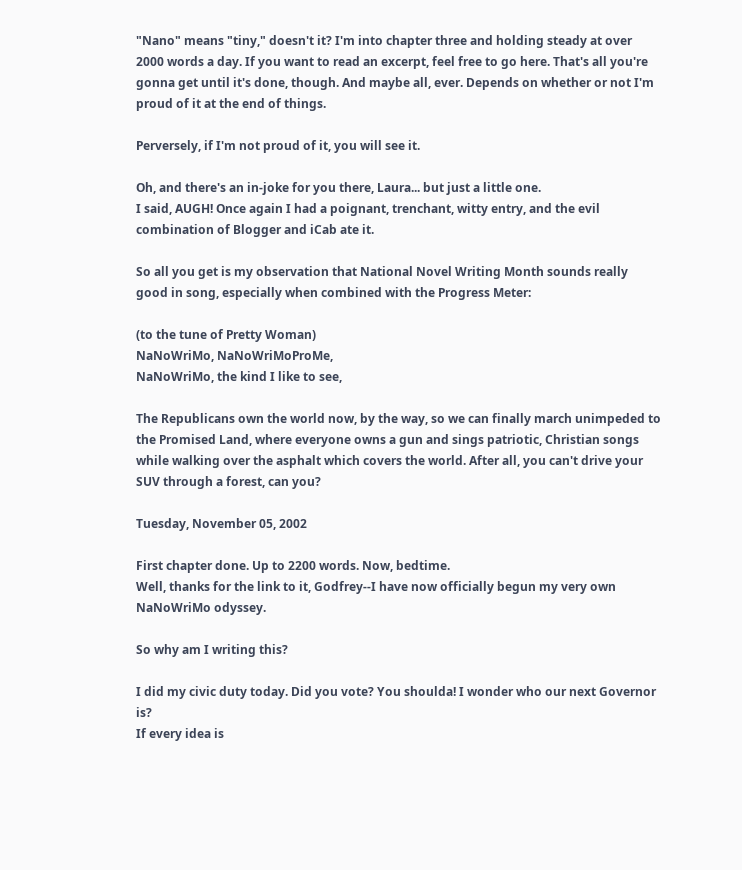"Nano" means "tiny," doesn't it? I'm into chapter three and holding steady at over 2000 words a day. If you want to read an excerpt, feel free to go here. That's all you're gonna get until it's done, though. And maybe all, ever. Depends on whether or not I'm proud of it at the end of things.

Perversely, if I'm not proud of it, you will see it.

Oh, and there's an in-joke for you there, Laura... but just a little one.
I said, AUGH! Once again I had a poignant, trenchant, witty entry, and the evil combination of Blogger and iCab ate it.

So all you get is my observation that National Novel Writing Month sounds really good in song, especially when combined with the Progress Meter:

(to the tune of Pretty Woman)
NaNoWriMo, NaNoWriMoProMe,
NaNoWriMo, the kind I like to see,

The Republicans own the world now, by the way, so we can finally march unimpeded to the Promised Land, where everyone owns a gun and sings patriotic, Christian songs while walking over the asphalt which covers the world. After all, you can't drive your SUV through a forest, can you?

Tuesday, November 05, 2002

First chapter done. Up to 2200 words. Now, bedtime.
Well, thanks for the link to it, Godfrey--I have now officially begun my very own NaNoWriMo odyssey.

So why am I writing this?

I did my civic duty today. Did you vote? You shoulda! I wonder who our next Governor is?
If every idea is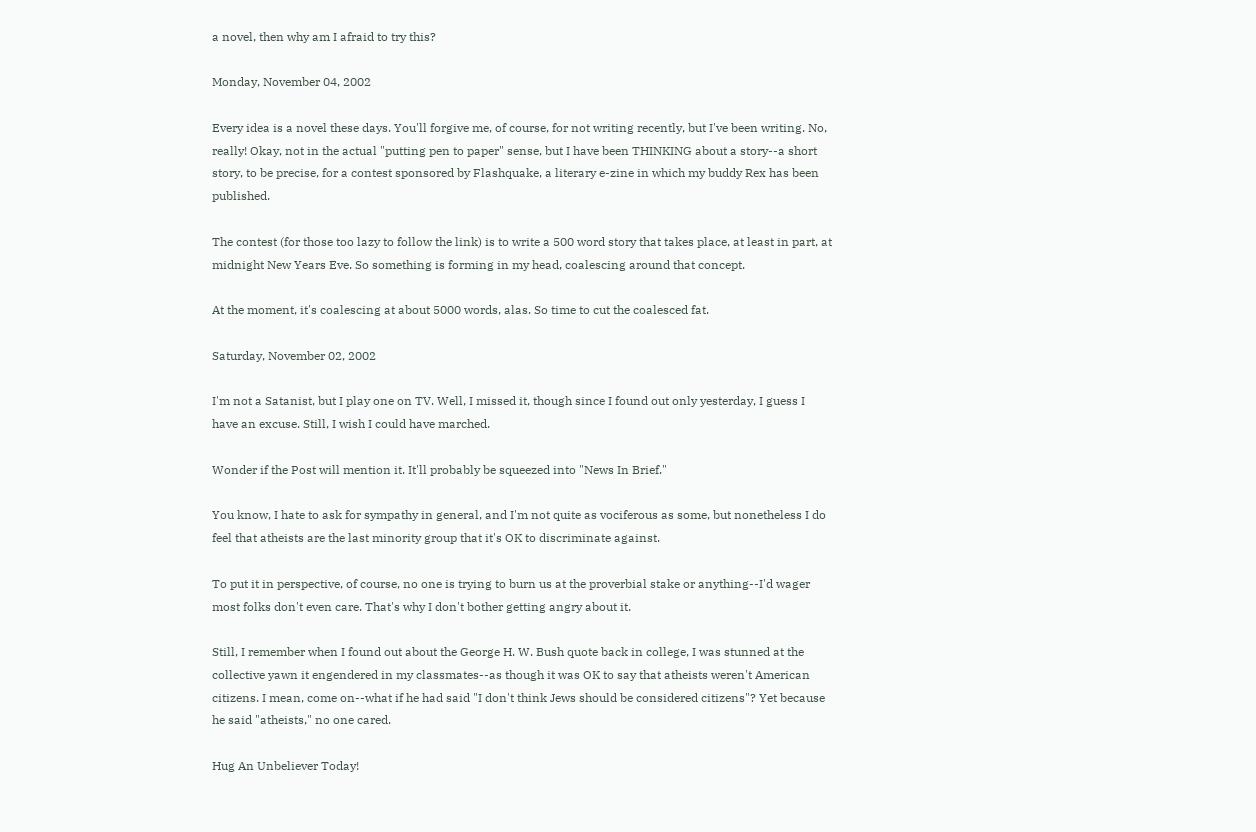a novel, then why am I afraid to try this?

Monday, November 04, 2002

Every idea is a novel these days. You'll forgive me, of course, for not writing recently, but I've been writing. No, really! Okay, not in the actual "putting pen to paper" sense, but I have been THINKING about a story--a short story, to be precise, for a contest sponsored by Flashquake, a literary e-zine in which my buddy Rex has been published.

The contest (for those too lazy to follow the link) is to write a 500 word story that takes place, at least in part, at midnight New Years Eve. So something is forming in my head, coalescing around that concept.

At the moment, it's coalescing at about 5000 words, alas. So time to cut the coalesced fat.

Saturday, November 02, 2002

I'm not a Satanist, but I play one on TV. Well, I missed it, though since I found out only yesterday, I guess I have an excuse. Still, I wish I could have marched.

Wonder if the Post will mention it. It'll probably be squeezed into "News In Brief."

You know, I hate to ask for sympathy in general, and I'm not quite as vociferous as some, but nonetheless I do feel that atheists are the last minority group that it's OK to discriminate against.

To put it in perspective, of course, no one is trying to burn us at the proverbial stake or anything--I'd wager most folks don't even care. That's why I don't bother getting angry about it.

Still, I remember when I found out about the George H. W. Bush quote back in college, I was stunned at the collective yawn it engendered in my classmates--as though it was OK to say that atheists weren't American citizens. I mean, come on--what if he had said "I don't think Jews should be considered citizens"? Yet because he said "atheists," no one cared.

Hug An Unbeliever Today!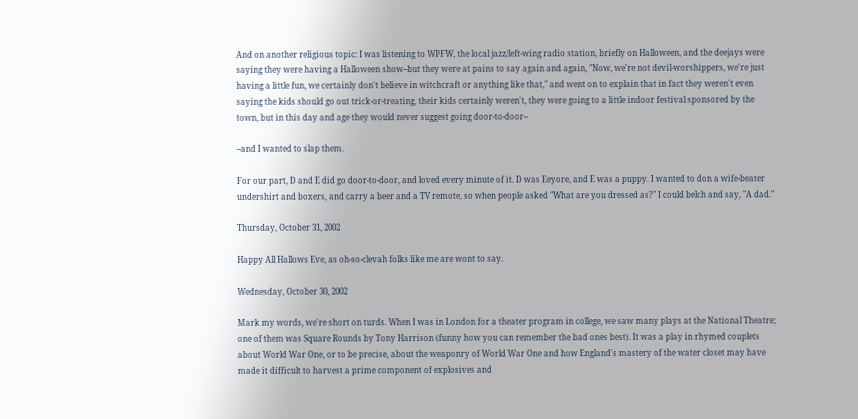And on another religious topic: I was listening to WPFW, the local jazz/left-wing radio station, briefly on Halloween, and the deejays were saying they were having a Halloween show--but they were at pains to say again and again, "Now, we're not devil-worshippers, we're just having a little fun, we certainly don't believe in witchcraft or anything like that," and went on to explain that in fact they weren't even saying the kids should go out trick-or-treating, their kids certainly weren't, they were going to a little indoor festival sponsored by the town, but in this day and age they would never suggest going door-to-door--

--and I wanted to slap them.

For our part, D and E did go door-to-door, and loved every minute of it. D was Eeyore, and E was a puppy. I wanted to don a wife-beater undershirt and boxers, and carry a beer and a TV remote, so when people asked "What are you dressed as?" I could belch and say, "A dad."

Thursday, October 31, 2002

Happy All Hallows Eve, as oh-so-clevah folks like me are wont to say.

Wednesday, October 30, 2002

Mark my words, we're short on turds. When I was in London for a theater program in college, we saw many plays at the National Theatre; one of them was Square Rounds by Tony Harrison (funny how you can remember the bad ones best). It was a play in rhymed couplets about World War One, or to be precise, about the weaponry of World War One and how England's mastery of the water closet may have made it difficult to harvest a prime component of explosives and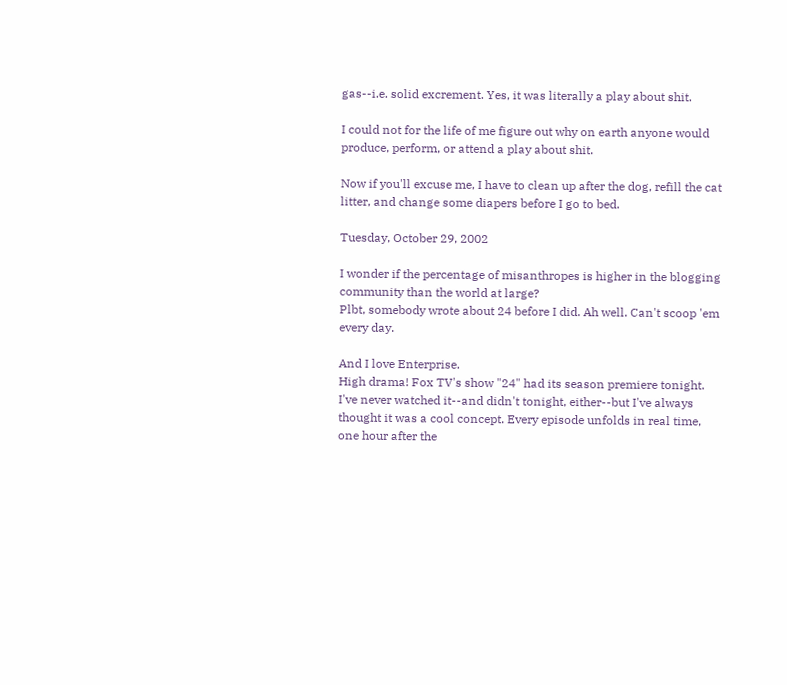gas--i.e. solid excrement. Yes, it was literally a play about shit.

I could not for the life of me figure out why on earth anyone would produce, perform, or attend a play about shit.

Now if you'll excuse me, I have to clean up after the dog, refill the cat litter, and change some diapers before I go to bed.

Tuesday, October 29, 2002

I wonder if the percentage of misanthropes is higher in the blogging community than the world at large?
Plbt, somebody wrote about 24 before I did. Ah well. Can't scoop 'em every day.

And I love Enterprise.
High drama! Fox TV's show "24" had its season premiere tonight. I've never watched it--and didn't tonight, either--but I've always thought it was a cool concept. Every episode unfolds in real time, one hour after the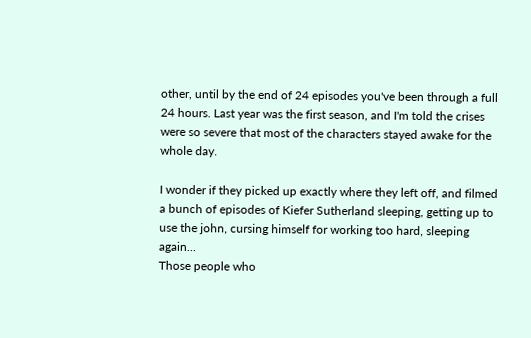other, until by the end of 24 episodes you've been through a full 24 hours. Last year was the first season, and I'm told the crises were so severe that most of the characters stayed awake for the whole day.

I wonder if they picked up exactly where they left off, and filmed a bunch of episodes of Kiefer Sutherland sleeping, getting up to use the john, cursing himself for working too hard, sleeping again...
Those people who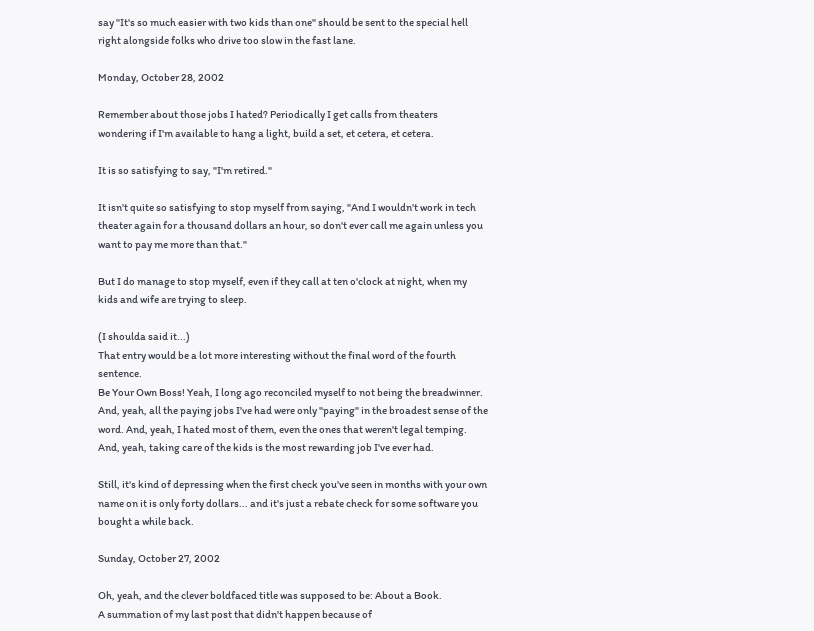say "It's so much easier with two kids than one" should be sent to the special hell right alongside folks who drive too slow in the fast lane.

Monday, October 28, 2002

Remember about those jobs I hated? Periodically I get calls from theaters wondering if I'm available to hang a light, build a set, et cetera, et cetera.

It is so satisfying to say, "I'm retired."

It isn't quite so satisfying to stop myself from saying, "And I wouldn't work in tech theater again for a thousand dollars an hour, so don't ever call me again unless you want to pay me more than that."

But I do manage to stop myself, even if they call at ten o'clock at night, when my kids and wife are trying to sleep.

(I shoulda said it...)
That entry would be a lot more interesting without the final word of the fourth sentence.
Be Your Own Boss! Yeah, I long ago reconciled myself to not being the breadwinner. And, yeah, all the paying jobs I've had were only "paying" in the broadest sense of the word. And, yeah, I hated most of them, even the ones that weren't legal temping. And, yeah, taking care of the kids is the most rewarding job I've ever had.

Still, it's kind of depressing when the first check you've seen in months with your own name on it is only forty dollars... and it's just a rebate check for some software you bought a while back.

Sunday, October 27, 2002

Oh, yeah, and the clever boldfaced title was supposed to be: About a Book.
A summation of my last post that didn't happen because of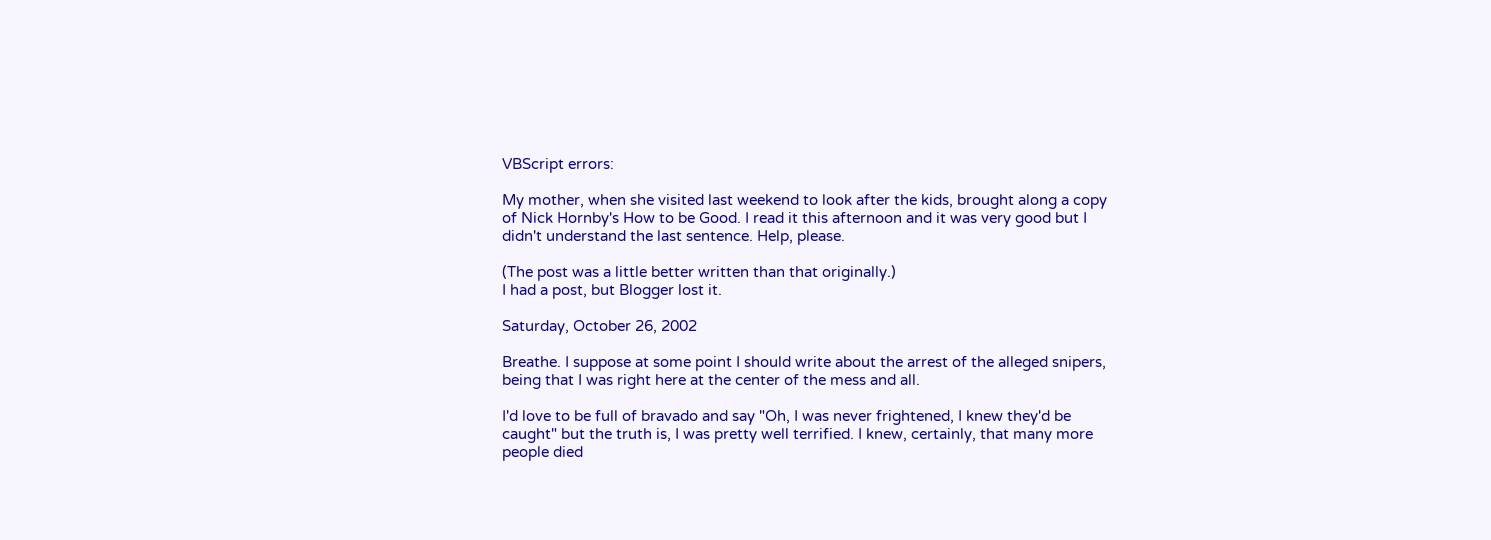VBScript errors:

My mother, when she visited last weekend to look after the kids, brought along a copy of Nick Hornby's How to be Good. I read it this afternoon and it was very good but I didn't understand the last sentence. Help, please.

(The post was a little better written than that originally.)
I had a post, but Blogger lost it.

Saturday, October 26, 2002

Breathe. I suppose at some point I should write about the arrest of the alleged snipers, being that I was right here at the center of the mess and all.

I'd love to be full of bravado and say "Oh, I was never frightened, I knew they'd be caught" but the truth is, I was pretty well terrified. I knew, certainly, that many more people died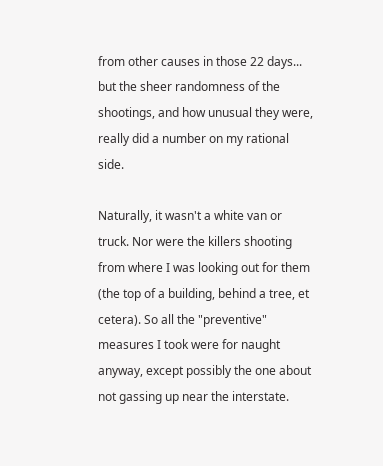from other causes in those 22 days... but the sheer randomness of the shootings, and how unusual they were, really did a number on my rational side.

Naturally, it wasn't a white van or truck. Nor were the killers shooting from where I was looking out for them (the top of a building, behind a tree, et cetera). So all the "preventive" measures I took were for naught anyway, except possibly the one about not gassing up near the interstate.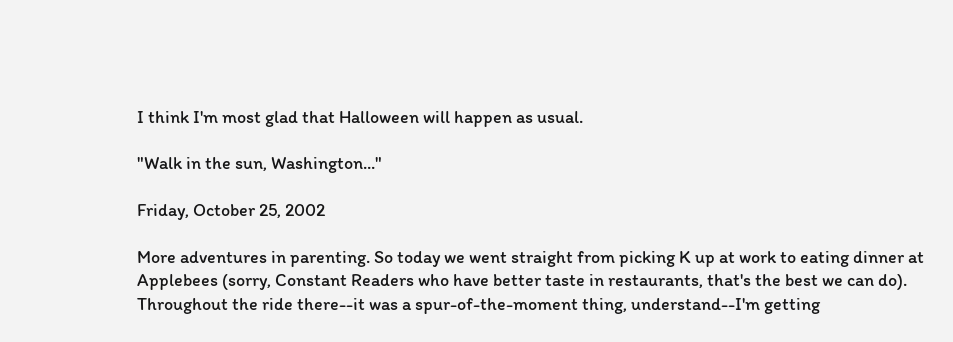I think I'm most glad that Halloween will happen as usual.

"Walk in the sun, Washington..."

Friday, October 25, 2002

More adventures in parenting. So today we went straight from picking K up at work to eating dinner at Applebees (sorry, Constant Readers who have better taste in restaurants, that's the best we can do). Throughout the ride there--it was a spur-of-the-moment thing, understand--I'm getting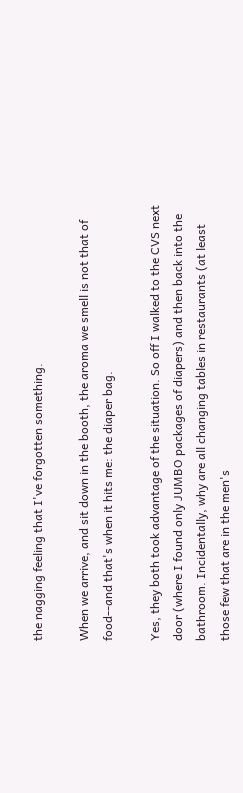the nagging feeling that I've forgotten something.

When we arrive, and sit down in the booth, the aroma we smell is not that of food--and that's when it hits me: the diaper bag.

Yes, they both took advantage of the situation. So off I walked to the CVS next door (where I found only JUMBO packages of diapers) and then back into the bathroom. Incidentally, why are all changing tables in restaurants (at least those few that are in the men's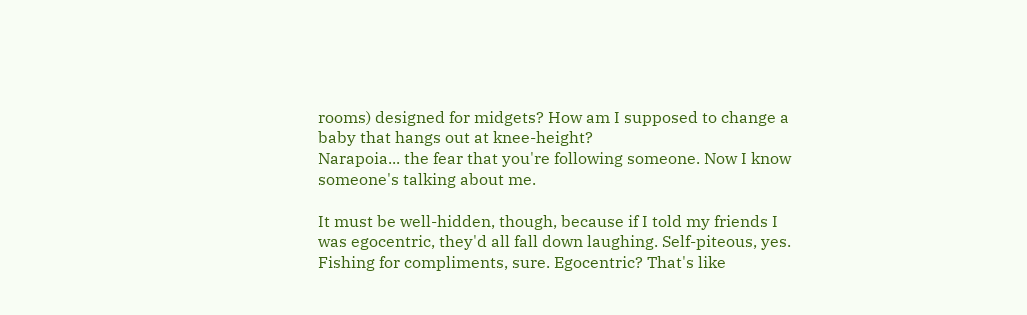rooms) designed for midgets? How am I supposed to change a baby that hangs out at knee-height?
Narapoia... the fear that you're following someone. Now I know someone's talking about me.

It must be well-hidden, though, because if I told my friends I was egocentric, they'd all fall down laughing. Self-piteous, yes. Fishing for compliments, sure. Egocentric? That's like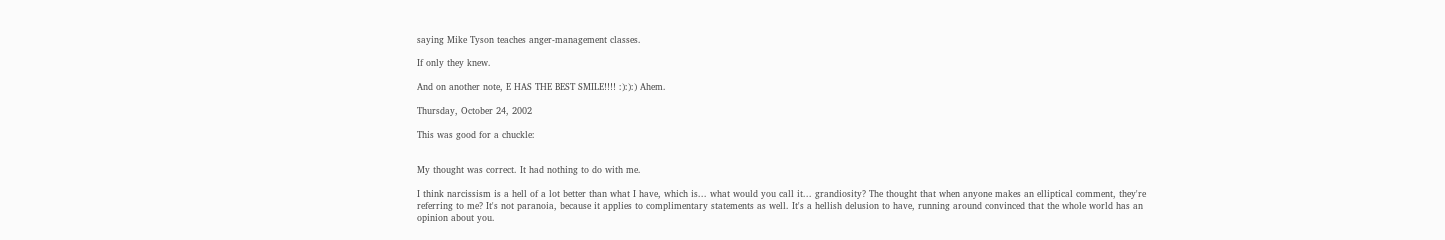saying Mike Tyson teaches anger-management classes.

If only they knew.

And on another note, E HAS THE BEST SMILE!!!! :):):) Ahem.

Thursday, October 24, 2002

This was good for a chuckle:


My thought was correct. It had nothing to do with me.

I think narcissism is a hell of a lot better than what I have, which is... what would you call it... grandiosity? The thought that when anyone makes an elliptical comment, they're referring to me? It's not paranoia, because it applies to complimentary statements as well. It's a hellish delusion to have, running around convinced that the whole world has an opinion about you.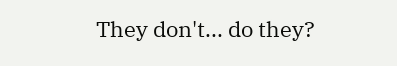They don't... do they?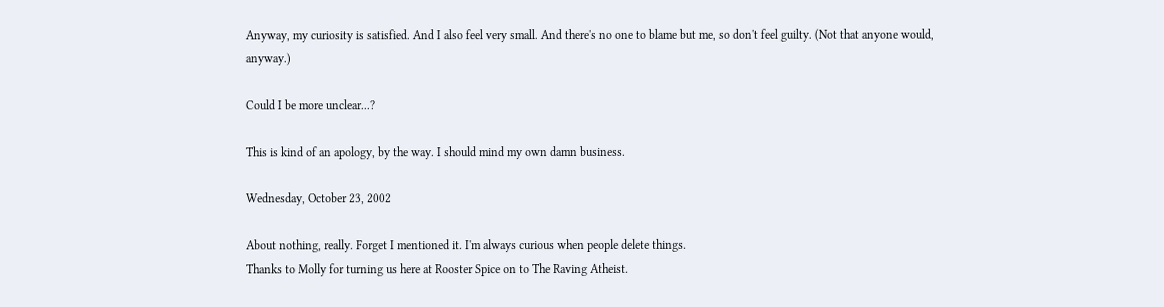Anyway, my curiosity is satisfied. And I also feel very small. And there's no one to blame but me, so don't feel guilty. (Not that anyone would, anyway.)

Could I be more unclear...?

This is kind of an apology, by the way. I should mind my own damn business.

Wednesday, October 23, 2002

About nothing, really. Forget I mentioned it. I'm always curious when people delete things.
Thanks to Molly for turning us here at Rooster Spice on to The Raving Atheist.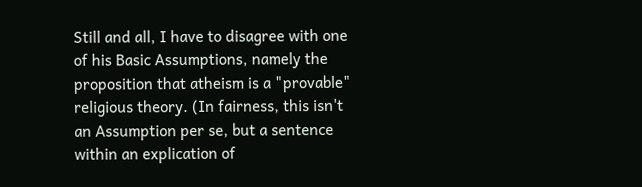Still and all, I have to disagree with one of his Basic Assumptions, namely the proposition that atheism is a "provable" religious theory. (In fairness, this isn't an Assumption per se, but a sentence within an explication of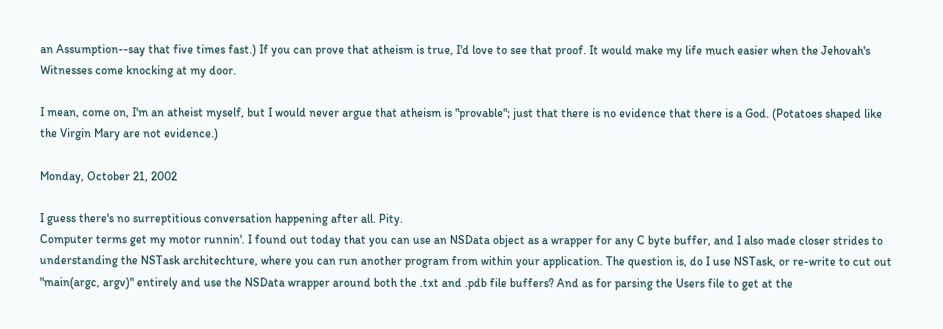an Assumption--say that five times fast.) If you can prove that atheism is true, I'd love to see that proof. It would make my life much easier when the Jehovah's Witnesses come knocking at my door.

I mean, come on, I'm an atheist myself, but I would never argue that atheism is "provable"; just that there is no evidence that there is a God. (Potatoes shaped like the Virgin Mary are not evidence.)

Monday, October 21, 2002

I guess there's no surreptitious conversation happening after all. Pity.
Computer terms get my motor runnin'. I found out today that you can use an NSData object as a wrapper for any C byte buffer, and I also made closer strides to understanding the NSTask architechture, where you can run another program from within your application. The question is, do I use NSTask, or re-write to cut out "main(argc, argv)" entirely and use the NSData wrapper around both the .txt and .pdb file buffers? And as for parsing the Users file to get at the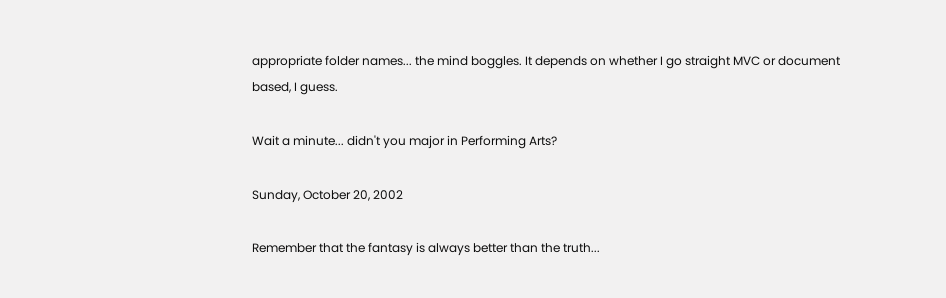appropriate folder names... the mind boggles. It depends on whether I go straight MVC or document based, I guess.

Wait a minute... didn't you major in Performing Arts?

Sunday, October 20, 2002

Remember that the fantasy is always better than the truth...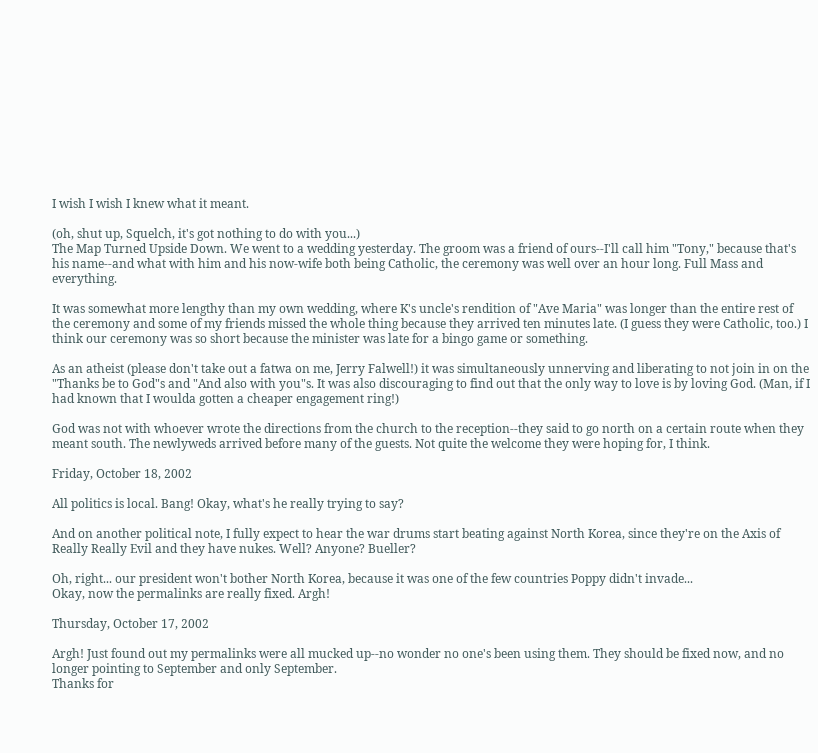I wish I wish I knew what it meant.

(oh, shut up, Squelch, it's got nothing to do with you...)
The Map Turned Upside Down. We went to a wedding yesterday. The groom was a friend of ours--I'll call him "Tony," because that's his name--and what with him and his now-wife both being Catholic, the ceremony was well over an hour long. Full Mass and everything.

It was somewhat more lengthy than my own wedding, where K's uncle's rendition of "Ave Maria" was longer than the entire rest of the ceremony and some of my friends missed the whole thing because they arrived ten minutes late. (I guess they were Catholic, too.) I think our ceremony was so short because the minister was late for a bingo game or something.

As an atheist (please don't take out a fatwa on me, Jerry Falwell!) it was simultaneously unnerving and liberating to not join in on the "Thanks be to God"s and "And also with you"s. It was also discouraging to find out that the only way to love is by loving God. (Man, if I had known that I woulda gotten a cheaper engagement ring!)

God was not with whoever wrote the directions from the church to the reception--they said to go north on a certain route when they meant south. The newlyweds arrived before many of the guests. Not quite the welcome they were hoping for, I think.

Friday, October 18, 2002

All politics is local. Bang! Okay, what's he really trying to say?

And on another political note, I fully expect to hear the war drums start beating against North Korea, since they're on the Axis of Really Really Evil and they have nukes. Well? Anyone? Bueller?

Oh, right... our president won't bother North Korea, because it was one of the few countries Poppy didn't invade...
Okay, now the permalinks are really fixed. Argh!

Thursday, October 17, 2002

Argh! Just found out my permalinks were all mucked up--no wonder no one's been using them. They should be fixed now, and no longer pointing to September and only September.
Thanks for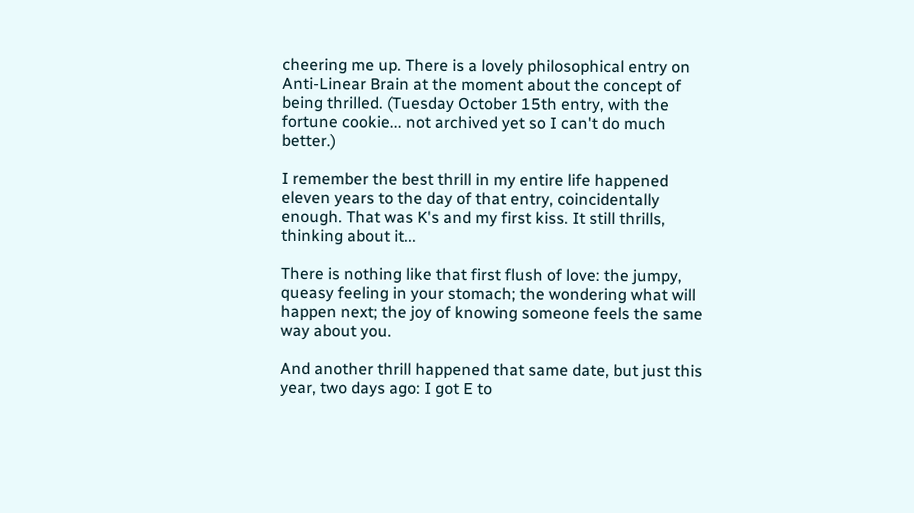cheering me up. There is a lovely philosophical entry on Anti-Linear Brain at the moment about the concept of being thrilled. (Tuesday October 15th entry, with the fortune cookie... not archived yet so I can't do much better.)

I remember the best thrill in my entire life happened eleven years to the day of that entry, coincidentally enough. That was K's and my first kiss. It still thrills, thinking about it...

There is nothing like that first flush of love: the jumpy, queasy feeling in your stomach; the wondering what will happen next; the joy of knowing someone feels the same way about you.

And another thrill happened that same date, but just this year, two days ago: I got E to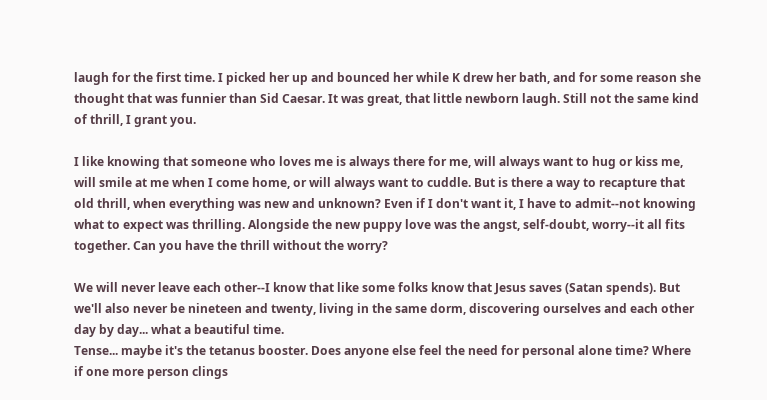laugh for the first time. I picked her up and bounced her while K drew her bath, and for some reason she thought that was funnier than Sid Caesar. It was great, that little newborn laugh. Still not the same kind of thrill, I grant you.

I like knowing that someone who loves me is always there for me, will always want to hug or kiss me, will smile at me when I come home, or will always want to cuddle. But is there a way to recapture that old thrill, when everything was new and unknown? Even if I don't want it, I have to admit--not knowing what to expect was thrilling. Alongside the new puppy love was the angst, self-doubt, worry--it all fits together. Can you have the thrill without the worry?

We will never leave each other--I know that like some folks know that Jesus saves (Satan spends). But we'll also never be nineteen and twenty, living in the same dorm, discovering ourselves and each other day by day... what a beautiful time.
Tense... maybe it's the tetanus booster. Does anyone else feel the need for personal alone time? Where if one more person clings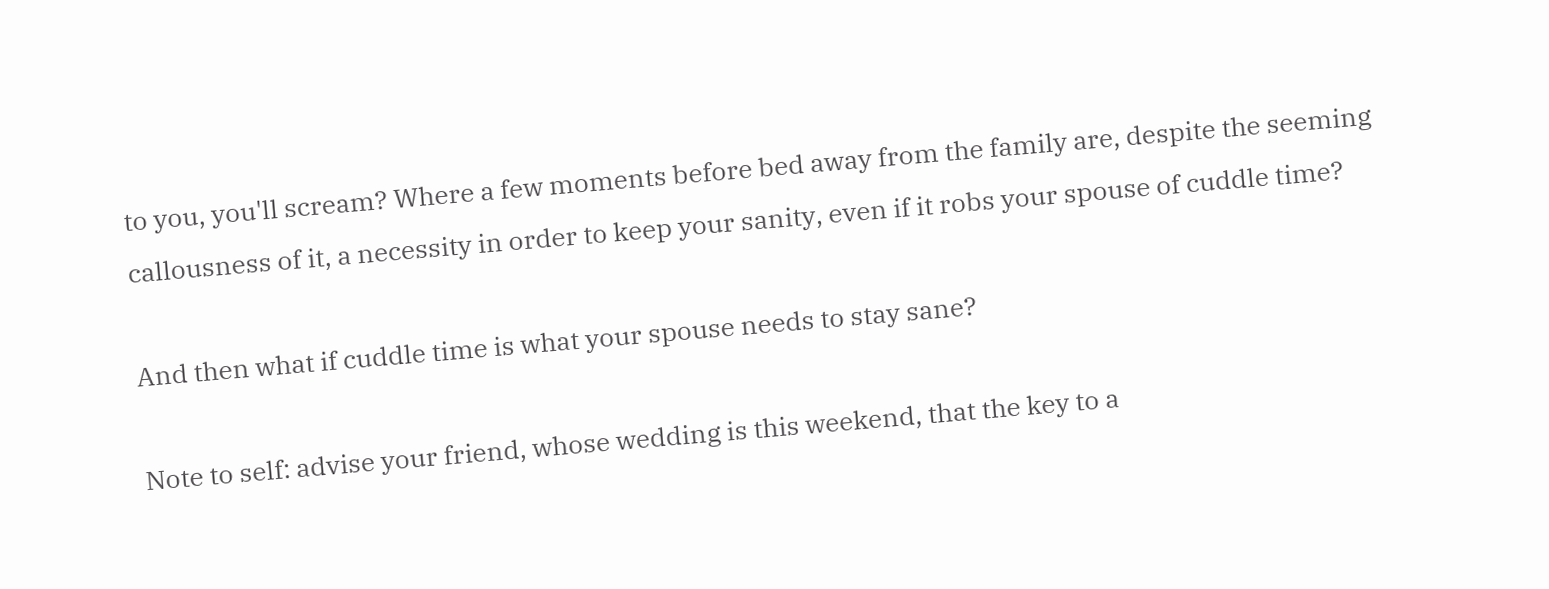to you, you'll scream? Where a few moments before bed away from the family are, despite the seeming callousness of it, a necessity in order to keep your sanity, even if it robs your spouse of cuddle time?

And then what if cuddle time is what your spouse needs to stay sane?

Note to self: advise your friend, whose wedding is this weekend, that the key to a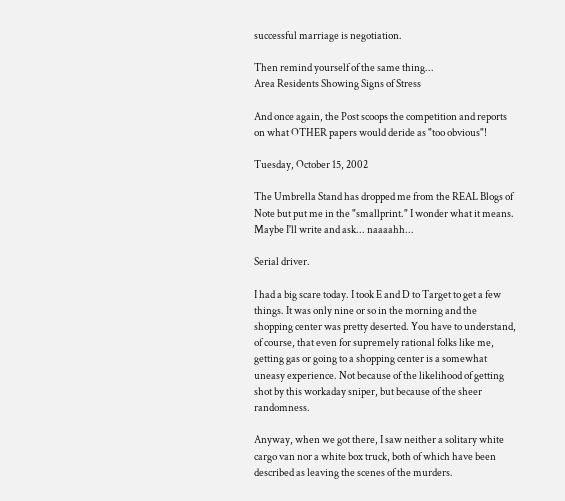successful marriage is negotiation.

Then remind yourself of the same thing...
Area Residents Showing Signs of Stress

And once again, the Post scoops the competition and reports on what OTHER papers would deride as "too obvious"!

Tuesday, October 15, 2002

The Umbrella Stand has dropped me from the REAL Blogs of Note but put me in the "smallprint." I wonder what it means. Maybe I'll write and ask... naaaahh...

Serial driver.

I had a big scare today. I took E and D to Target to get a few things. It was only nine or so in the morning and the shopping center was pretty deserted. You have to understand, of course, that even for supremely rational folks like me, getting gas or going to a shopping center is a somewhat uneasy experience. Not because of the likelihood of getting shot by this workaday sniper, but because of the sheer randomness.

Anyway, when we got there, I saw neither a solitary white cargo van nor a white box truck, both of which have been described as leaving the scenes of the murders.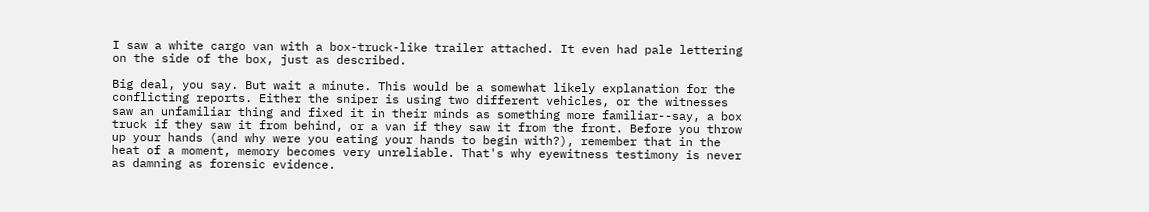I saw a white cargo van with a box-truck-like trailer attached. It even had pale lettering on the side of the box, just as described.

Big deal, you say. But wait a minute. This would be a somewhat likely explanation for the conflicting reports. Either the sniper is using two different vehicles, or the witnesses saw an unfamiliar thing and fixed it in their minds as something more familiar--say, a box truck if they saw it from behind, or a van if they saw it from the front. Before you throw up your hands (and why were you eating your hands to begin with?), remember that in the heat of a moment, memory becomes very unreliable. That's why eyewitness testimony is never as damning as forensic evidence.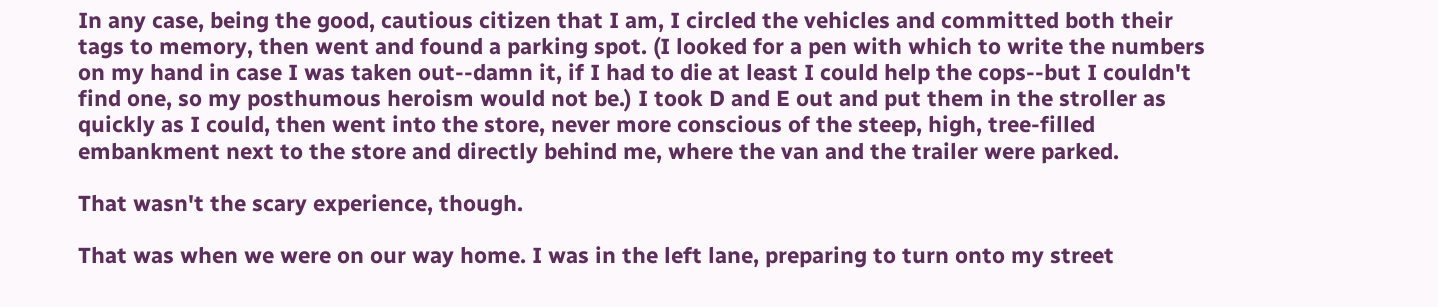In any case, being the good, cautious citizen that I am, I circled the vehicles and committed both their tags to memory, then went and found a parking spot. (I looked for a pen with which to write the numbers on my hand in case I was taken out--damn it, if I had to die at least I could help the cops--but I couldn't find one, so my posthumous heroism would not be.) I took D and E out and put them in the stroller as quickly as I could, then went into the store, never more conscious of the steep, high, tree-filled embankment next to the store and directly behind me, where the van and the trailer were parked.

That wasn't the scary experience, though.

That was when we were on our way home. I was in the left lane, preparing to turn onto my street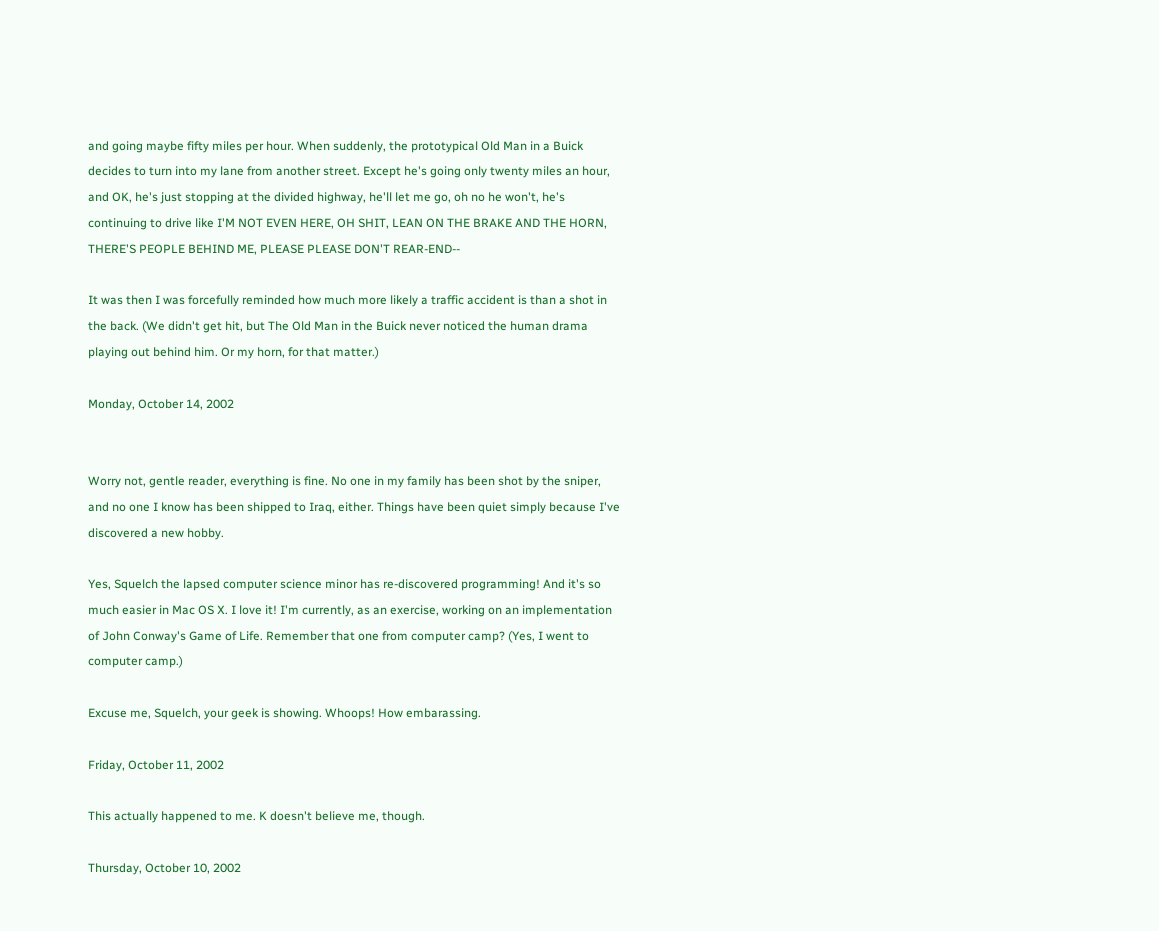and going maybe fifty miles per hour. When suddenly, the prototypical Old Man in a Buick decides to turn into my lane from another street. Except he's going only twenty miles an hour, and OK, he's just stopping at the divided highway, he'll let me go, oh no he won't, he's continuing to drive like I'M NOT EVEN HERE, OH SHIT, LEAN ON THE BRAKE AND THE HORN, THERE'S PEOPLE BEHIND ME, PLEASE PLEASE DON'T REAR-END--

It was then I was forcefully reminded how much more likely a traffic accident is than a shot in the back. (We didn't get hit, but The Old Man in the Buick never noticed the human drama playing out behind him. Or my horn, for that matter.)

Monday, October 14, 2002


Worry not, gentle reader, everything is fine. No one in my family has been shot by the sniper, and no one I know has been shipped to Iraq, either. Things have been quiet simply because I've discovered a new hobby.

Yes, Squelch the lapsed computer science minor has re-discovered programming! And it's so much easier in Mac OS X. I love it! I'm currently, as an exercise, working on an implementation of John Conway's Game of Life. Remember that one from computer camp? (Yes, I went to computer camp.)

Excuse me, Squelch, your geek is showing. Whoops! How embarassing.

Friday, October 11, 2002

This actually happened to me. K doesn't believe me, though.

Thursday, October 10, 2002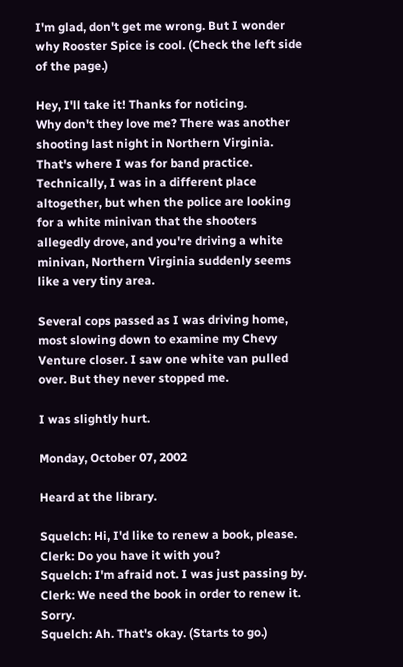I'm glad, don't get me wrong. But I wonder why Rooster Spice is cool. (Check the left side of the page.)

Hey, I'll take it! Thanks for noticing.
Why don't they love me? There was another shooting last night in Northern Virginia. That's where I was for band practice. Technically, I was in a different place altogether, but when the police are looking for a white minivan that the shooters allegedly drove, and you're driving a white minivan, Northern Virginia suddenly seems like a very tiny area.

Several cops passed as I was driving home, most slowing down to examine my Chevy Venture closer. I saw one white van pulled over. But they never stopped me.

I was slightly hurt.

Monday, October 07, 2002

Heard at the library.

Squelch: Hi, I'd like to renew a book, please.
Clerk: Do you have it with you?
Squelch: I'm afraid not. I was just passing by.
Clerk: We need the book in order to renew it. Sorry.
Squelch: Ah. That's okay. (Starts to go.)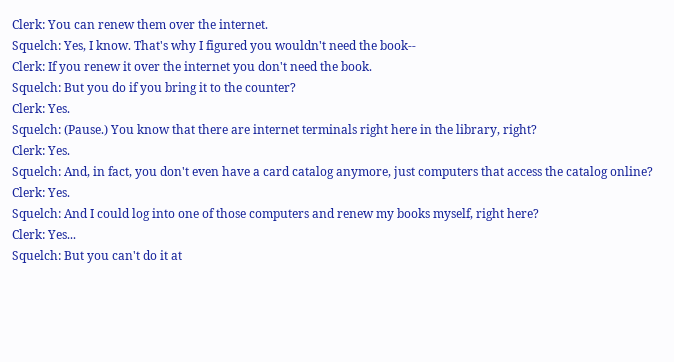Clerk: You can renew them over the internet.
Squelch: Yes, I know. That's why I figured you wouldn't need the book--
Clerk: If you renew it over the internet you don't need the book.
Squelch: But you do if you bring it to the counter?
Clerk: Yes.
Squelch: (Pause.) You know that there are internet terminals right here in the library, right?
Clerk: Yes.
Squelch: And, in fact, you don't even have a card catalog anymore, just computers that access the catalog online?
Clerk: Yes.
Squelch: And I could log into one of those computers and renew my books myself, right here?
Clerk: Yes...
Squelch: But you can't do it at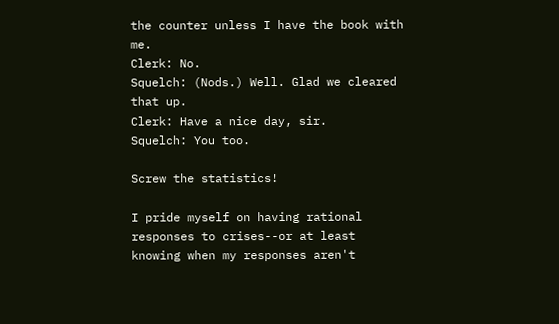the counter unless I have the book with me.
Clerk: No.
Squelch: (Nods.) Well. Glad we cleared that up.
Clerk: Have a nice day, sir.
Squelch: You too.

Screw the statistics!

I pride myself on having rational responses to crises--or at least knowing when my responses aren't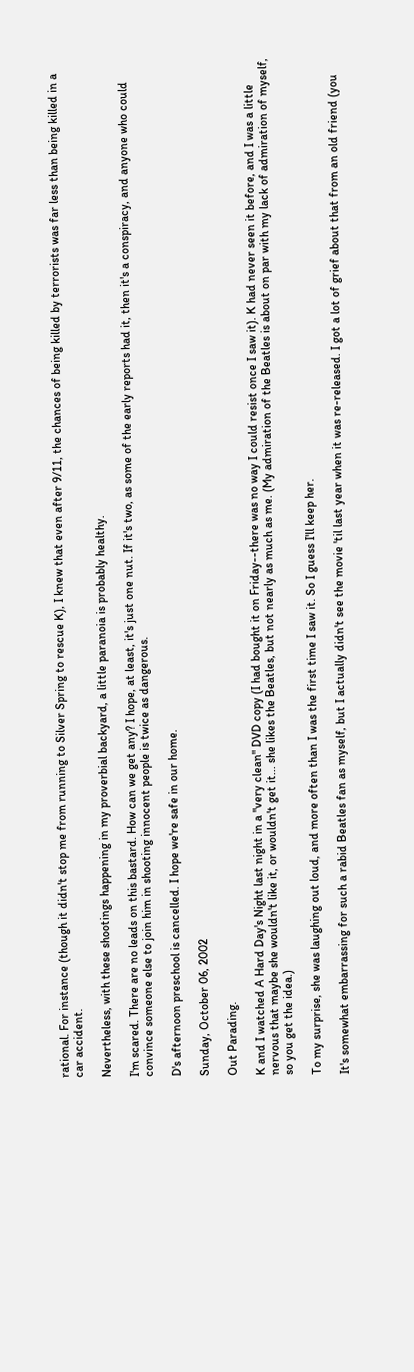rational. For instance (though it didn't stop me from running to Silver Spring to rescue K), I knew that even after 9/11, the chances of being killed by terrorists was far less than being killed in a car accident.

Nevertheless, with these shootings happening in my proverbial backyard, a little paranoia is probably healthy.

I'm scared. There are no leads on this bastard. How can we get any? I hope, at least, it's just one nut. If it's two, as some of the early reports had it, then it's a conspiracy, and anyone who could convince someone else to join him in shooting innocent people is twice as dangerous.

D's afternoon preschool is cancelled. I hope we're safe in our home.

Sunday, October 06, 2002

Out Parading.

K and I watched A Hard Day's Night last night in a "very clean" DVD copy (I had bought it on Friday--there was no way I could resist once I saw it). K had never seen it before, and I was a little nervous that maybe she wouldn't like it, or wouldn't get it... she likes the Beatles, but not nearly as much as me. (My admiration of the Beatles is about on par with my lack of admiration of myself, so you get the idea.)

To my surprise, she was laughing out loud, and more often than I was the first time I saw it. So I guess I'll keep her.

It's somewhat embarrassing for such a rabid Beatles fan as myself, but I actually didn't see the movie 'til last year when it was re-released. I got a lot of grief about that from an old friend (you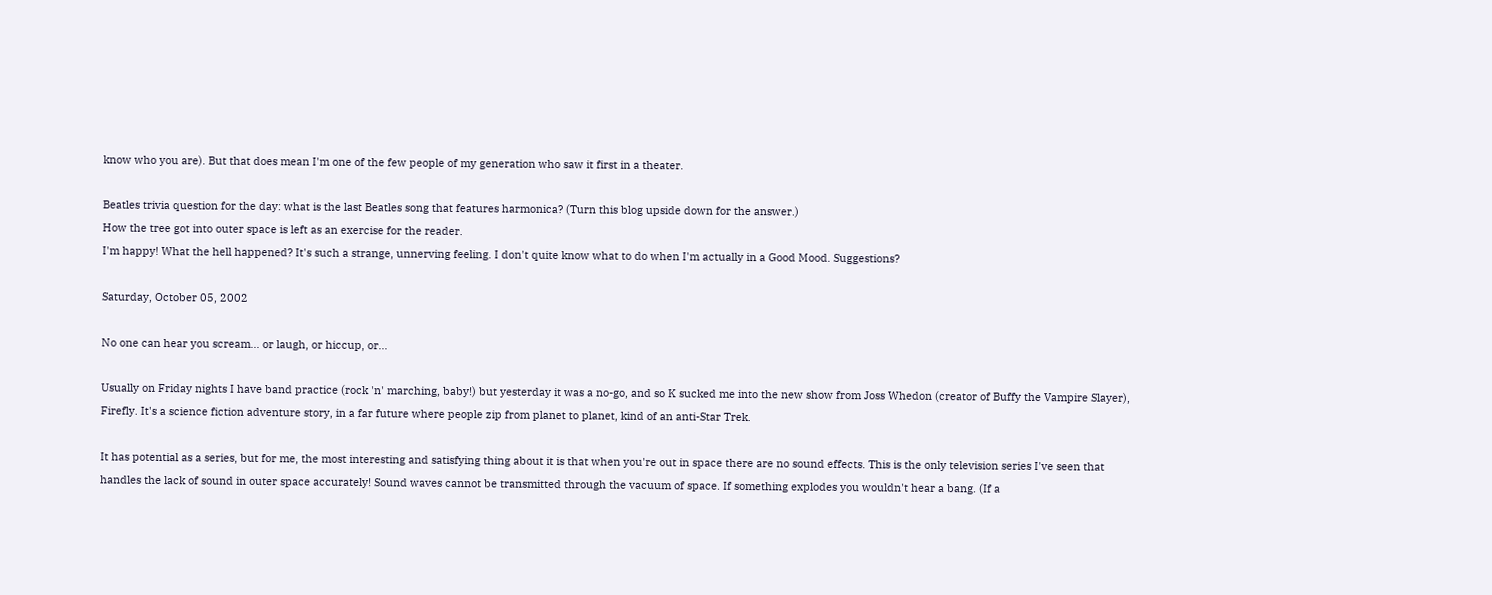know who you are). But that does mean I'm one of the few people of my generation who saw it first in a theater.

Beatles trivia question for the day: what is the last Beatles song that features harmonica? (Turn this blog upside down for the answer.)
How the tree got into outer space is left as an exercise for the reader.
I'm happy! What the hell happened? It's such a strange, unnerving feeling. I don't quite know what to do when I'm actually in a Good Mood. Suggestions?

Saturday, October 05, 2002

No one can hear you scream... or laugh, or hiccup, or...

Usually on Friday nights I have band practice (rock 'n' marching, baby!) but yesterday it was a no-go, and so K sucked me into the new show from Joss Whedon (creator of Buffy the Vampire Slayer), Firefly. It's a science fiction adventure story, in a far future where people zip from planet to planet, kind of an anti-Star Trek.

It has potential as a series, but for me, the most interesting and satisfying thing about it is that when you're out in space there are no sound effects. This is the only television series I've seen that handles the lack of sound in outer space accurately! Sound waves cannot be transmitted through the vacuum of space. If something explodes you wouldn't hear a bang. (If a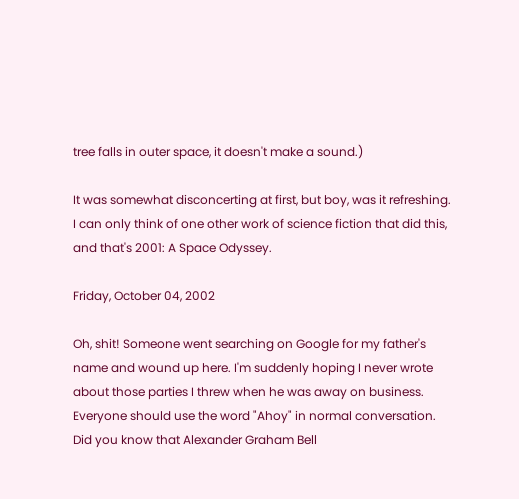tree falls in outer space, it doesn't make a sound.)

It was somewhat disconcerting at first, but boy, was it refreshing. I can only think of one other work of science fiction that did this, and that's 2001: A Space Odyssey.

Friday, October 04, 2002

Oh, shit! Someone went searching on Google for my father's name and wound up here. I'm suddenly hoping I never wrote about those parties I threw when he was away on business.
Everyone should use the word "Ahoy" in normal conversation. Did you know that Alexander Graham Bell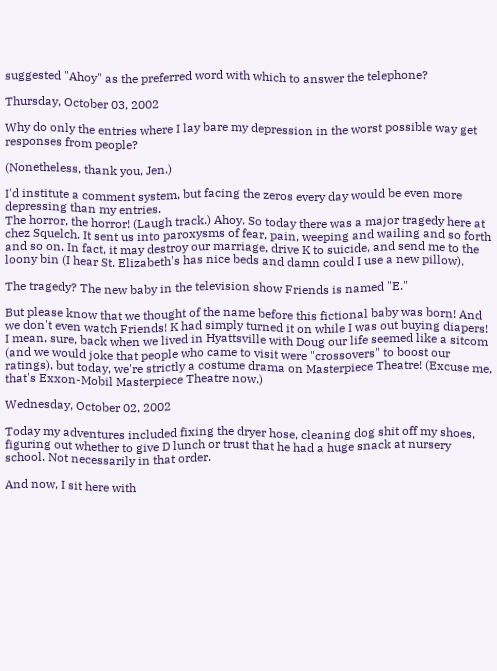suggested "Ahoy" as the preferred word with which to answer the telephone?

Thursday, October 03, 2002

Why do only the entries where I lay bare my depression in the worst possible way get responses from people?

(Nonetheless, thank you, Jen.)

I'd institute a comment system, but facing the zeros every day would be even more depressing than my entries.
The horror, the horror! (Laugh track.) Ahoy. So today there was a major tragedy here at chez Squelch. It sent us into paroxysms of fear, pain, weeping and wailing and so forth and so on. In fact, it may destroy our marriage, drive K to suicide, and send me to the loony bin (I hear St. Elizabeth's has nice beds and damn could I use a new pillow).

The tragedy? The new baby in the television show Friends is named "E."

But please know that we thought of the name before this fictional baby was born! And we don't even watch Friends! K had simply turned it on while I was out buying diapers! I mean, sure, back when we lived in Hyattsville with Doug our life seemed like a sitcom (and we would joke that people who came to visit were "crossovers" to boost our ratings), but today, we're strictly a costume drama on Masterpiece Theatre! (Excuse me, that's Exxon-Mobil Masterpiece Theatre now.)

Wednesday, October 02, 2002

Today my adventures included fixing the dryer hose, cleaning dog shit off my shoes, figuring out whether to give D lunch or trust that he had a huge snack at nursery school. Not necessarily in that order.

And now, I sit here with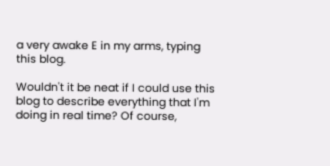a very awake E in my arms, typing this blog.

Wouldn't it be neat if I could use this blog to describe everything that I'm doing in real time? Of course,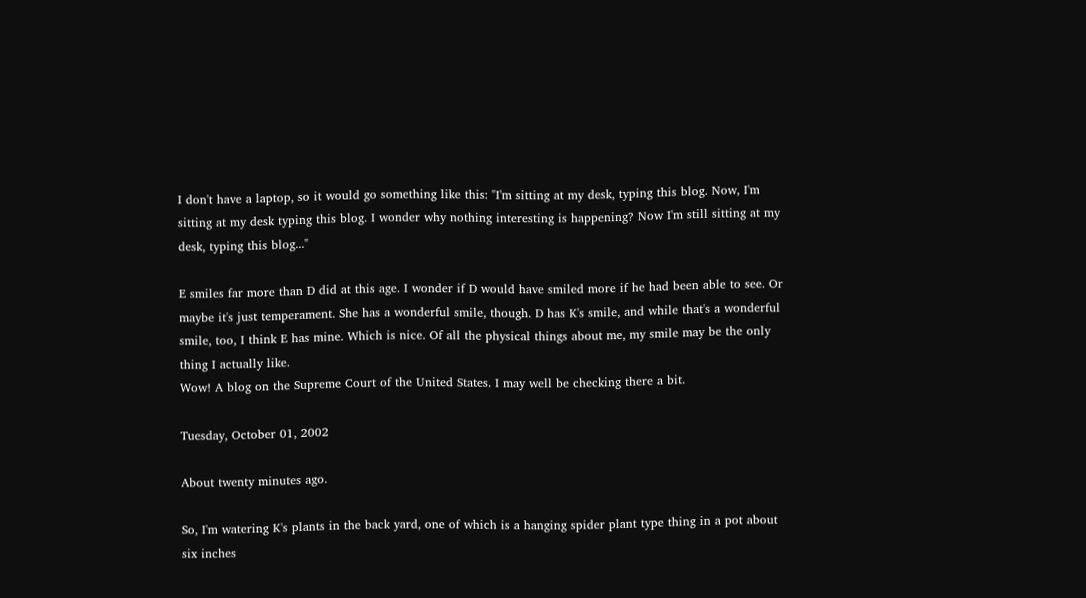I don't have a laptop, so it would go something like this: "I'm sitting at my desk, typing this blog. Now, I'm sitting at my desk typing this blog. I wonder why nothing interesting is happening? Now I'm still sitting at my desk, typing this blog..."

E smiles far more than D did at this age. I wonder if D would have smiled more if he had been able to see. Or maybe it's just temperament. She has a wonderful smile, though. D has K's smile, and while that's a wonderful smile, too, I think E has mine. Which is nice. Of all the physical things about me, my smile may be the only thing I actually like.
Wow! A blog on the Supreme Court of the United States. I may well be checking there a bit.

Tuesday, October 01, 2002

About twenty minutes ago.

So, I'm watering K's plants in the back yard, one of which is a hanging spider plant type thing in a pot about six inches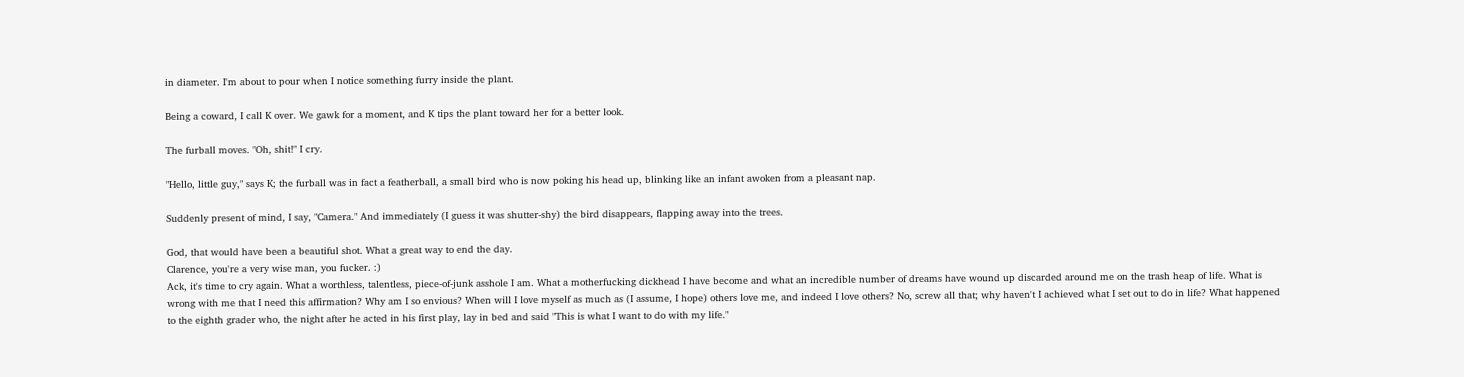in diameter. I'm about to pour when I notice something furry inside the plant.

Being a coward, I call K over. We gawk for a moment, and K tips the plant toward her for a better look.

The furball moves. "Oh, shit!" I cry.

"Hello, little guy," says K; the furball was in fact a featherball, a small bird who is now poking his head up, blinking like an infant awoken from a pleasant nap.

Suddenly present of mind, I say, "Camera." And immediately (I guess it was shutter-shy) the bird disappears, flapping away into the trees.

God, that would have been a beautiful shot. What a great way to end the day.
Clarence, you're a very wise man, you fucker. :)
Ack, it's time to cry again. What a worthless, talentless, piece-of-junk asshole I am. What a motherfucking dickhead I have become and what an incredible number of dreams have wound up discarded around me on the trash heap of life. What is wrong with me that I need this affirmation? Why am I so envious? When will I love myself as much as (I assume, I hope) others love me, and indeed I love others? No, screw all that; why haven't I achieved what I set out to do in life? What happened to the eighth grader who, the night after he acted in his first play, lay in bed and said "This is what I want to do with my life."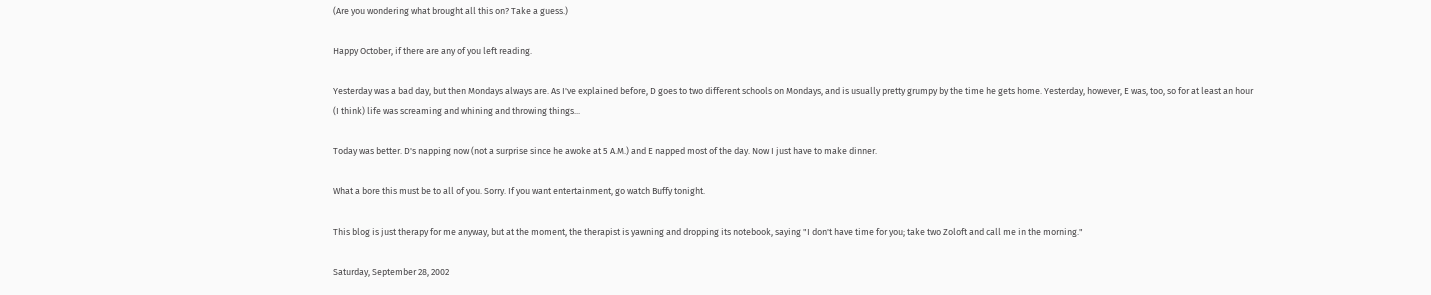(Are you wondering what brought all this on? Take a guess.)

Happy October, if there are any of you left reading.

Yesterday was a bad day, but then Mondays always are. As I've explained before, D goes to two different schools on Mondays, and is usually pretty grumpy by the time he gets home. Yesterday, however, E was, too, so for at least an hour (I think) life was screaming and whining and throwing things...

Today was better. D's napping now (not a surprise since he awoke at 5 A.M.) and E napped most of the day. Now I just have to make dinner.

What a bore this must be to all of you. Sorry. If you want entertainment, go watch Buffy tonight.

This blog is just therapy for me anyway, but at the moment, the therapist is yawning and dropping its notebook, saying "I don't have time for you; take two Zoloft and call me in the morning."

Saturday, September 28, 2002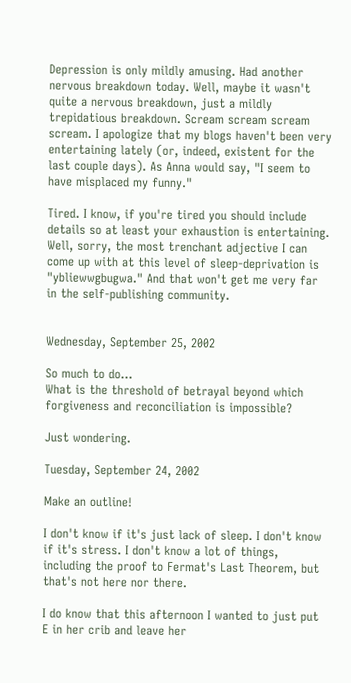Depression is only mildly amusing. Had another nervous breakdown today. Well, maybe it wasn't quite a nervous breakdown, just a mildly trepidatious breakdown. Scream scream scream scream. I apologize that my blogs haven't been very entertaining lately (or, indeed, existent for the last couple days). As Anna would say, "I seem to have misplaced my funny."

Tired. I know, if you're tired you should include details so at least your exhaustion is entertaining. Well, sorry, the most trenchant adjective I can come up with at this level of sleep-deprivation is "ybliewwgbugwa." And that won't get me very far in the self-publishing community.


Wednesday, September 25, 2002

So much to do...
What is the threshold of betrayal beyond which forgiveness and reconciliation is impossible?

Just wondering.

Tuesday, September 24, 2002

Make an outline!

I don't know if it's just lack of sleep. I don't know if it's stress. I don't know a lot of things, including the proof to Fermat's Last Theorem, but that's not here nor there.

I do know that this afternoon I wanted to just put E in her crib and leave her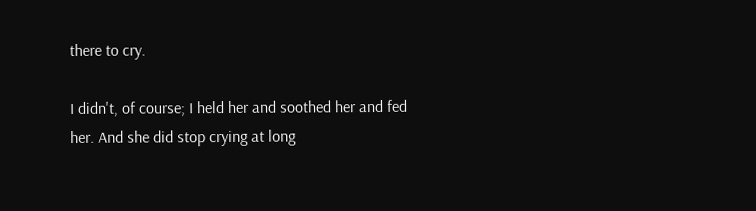there to cry.

I didn't, of course; I held her and soothed her and fed her. And she did stop crying at long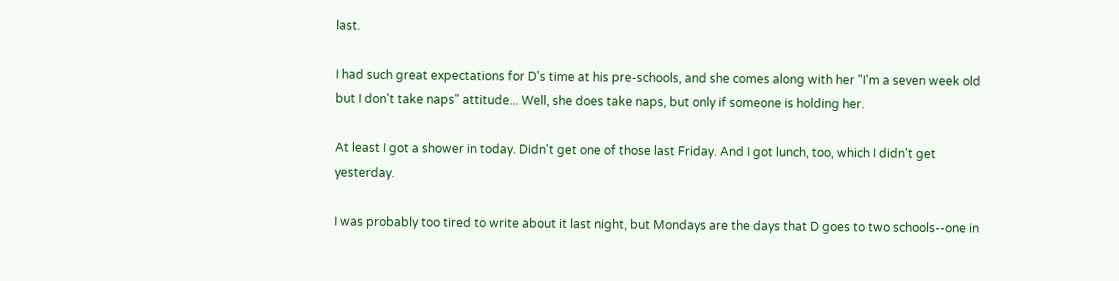last.

I had such great expectations for D's time at his pre-schools, and she comes along with her "I'm a seven week old but I don't take naps" attitude... Well, she does take naps, but only if someone is holding her.

At least I got a shower in today. Didn't get one of those last Friday. And I got lunch, too, which I didn't get yesterday.

I was probably too tired to write about it last night, but Mondays are the days that D goes to two schools--one in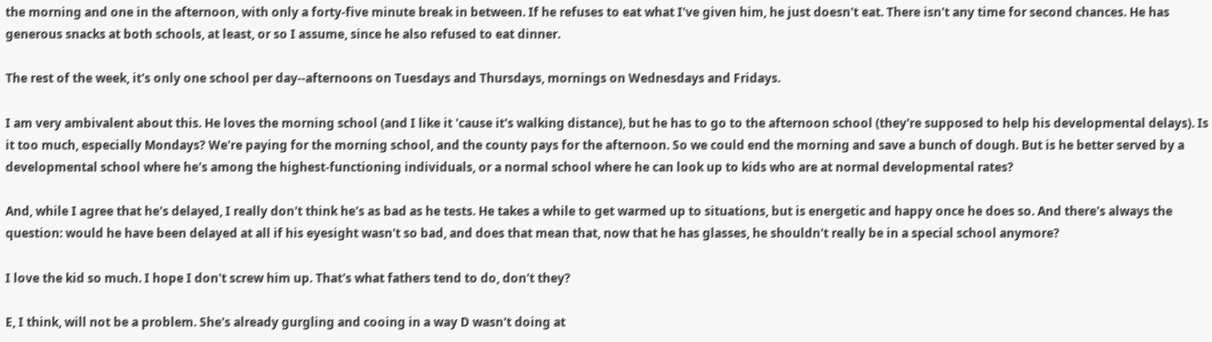the morning and one in the afternoon, with only a forty-five minute break in between. If he refuses to eat what I've given him, he just doesn't eat. There isn't any time for second chances. He has generous snacks at both schools, at least, or so I assume, since he also refused to eat dinner.

The rest of the week, it's only one school per day--afternoons on Tuesdays and Thursdays, mornings on Wednesdays and Fridays.

I am very ambivalent about this. He loves the morning school (and I like it 'cause it's walking distance), but he has to go to the afternoon school (they're supposed to help his developmental delays). Is it too much, especially Mondays? We're paying for the morning school, and the county pays for the afternoon. So we could end the morning and save a bunch of dough. But is he better served by a developmental school where he's among the highest-functioning individuals, or a normal school where he can look up to kids who are at normal developmental rates?

And, while I agree that he's delayed, I really don't think he's as bad as he tests. He takes a while to get warmed up to situations, but is energetic and happy once he does so. And there's always the question: would he have been delayed at all if his eyesight wasn't so bad, and does that mean that, now that he has glasses, he shouldn't really be in a special school anymore?

I love the kid so much. I hope I don't screw him up. That's what fathers tend to do, don't they?

E, I think, will not be a problem. She's already gurgling and cooing in a way D wasn't doing at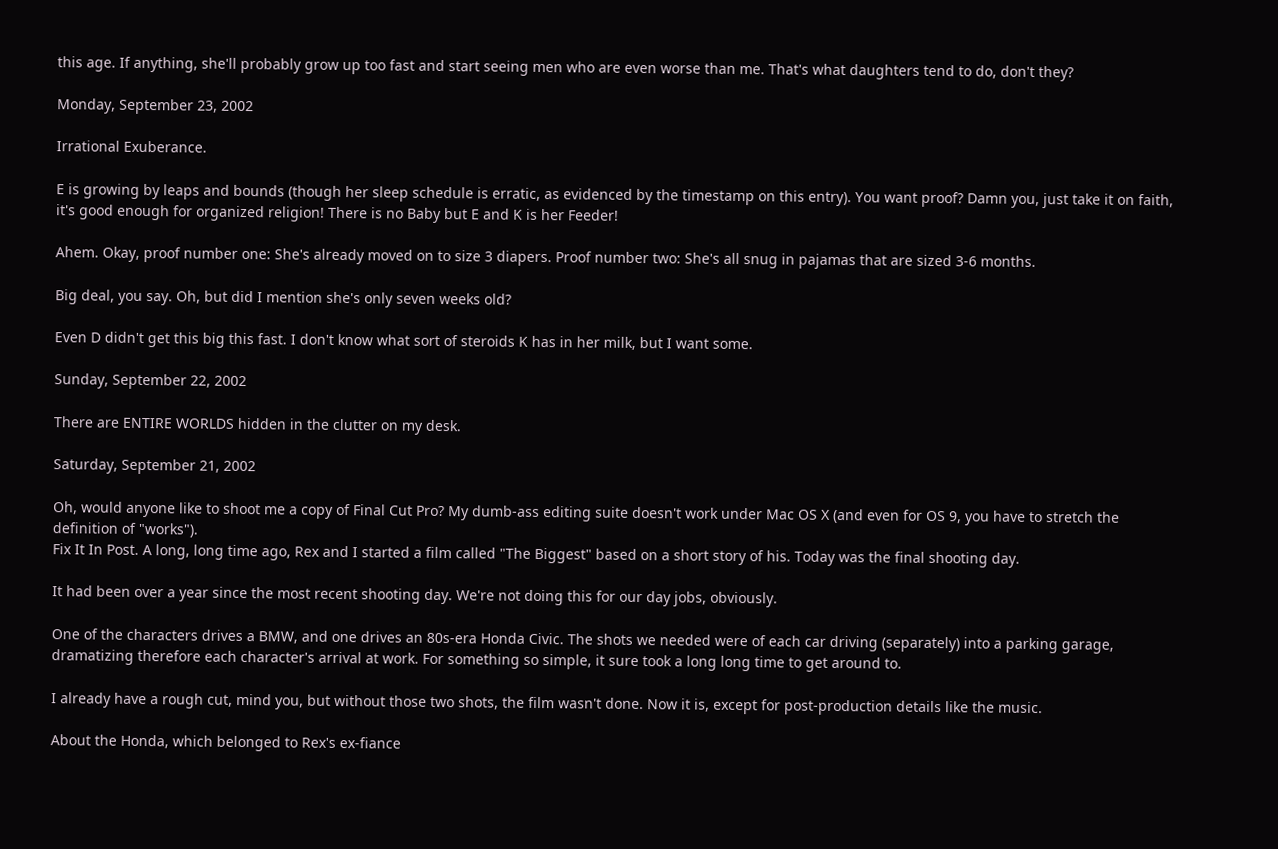this age. If anything, she'll probably grow up too fast and start seeing men who are even worse than me. That's what daughters tend to do, don't they?

Monday, September 23, 2002

Irrational Exuberance.

E is growing by leaps and bounds (though her sleep schedule is erratic, as evidenced by the timestamp on this entry). You want proof? Damn you, just take it on faith, it's good enough for organized religion! There is no Baby but E and K is her Feeder!

Ahem. Okay, proof number one: She's already moved on to size 3 diapers. Proof number two: She's all snug in pajamas that are sized 3-6 months.

Big deal, you say. Oh, but did I mention she's only seven weeks old?

Even D didn't get this big this fast. I don't know what sort of steroids K has in her milk, but I want some.

Sunday, September 22, 2002

There are ENTIRE WORLDS hidden in the clutter on my desk.

Saturday, September 21, 2002

Oh, would anyone like to shoot me a copy of Final Cut Pro? My dumb-ass editing suite doesn't work under Mac OS X (and even for OS 9, you have to stretch the definition of "works").
Fix It In Post. A long, long time ago, Rex and I started a film called "The Biggest" based on a short story of his. Today was the final shooting day.

It had been over a year since the most recent shooting day. We're not doing this for our day jobs, obviously.

One of the characters drives a BMW, and one drives an 80s-era Honda Civic. The shots we needed were of each car driving (separately) into a parking garage, dramatizing therefore each character's arrival at work. For something so simple, it sure took a long long time to get around to.

I already have a rough cut, mind you, but without those two shots, the film wasn't done. Now it is, except for post-production details like the music.

About the Honda, which belonged to Rex's ex-fiance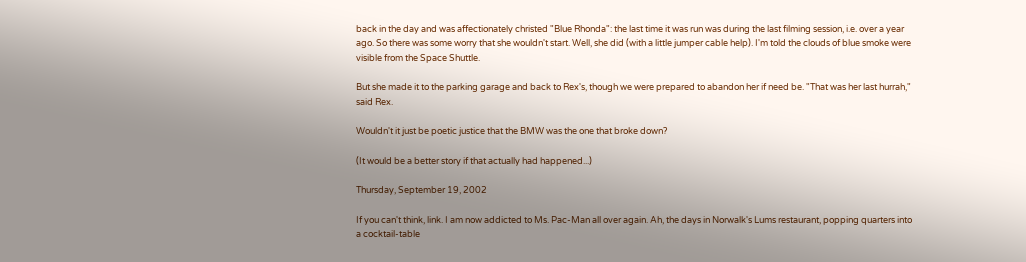back in the day and was affectionately christed "Blue Rhonda": the last time it was run was during the last filming session, i.e. over a year ago. So there was some worry that she wouldn't start. Well, she did (with a little jumper cable help). I'm told the clouds of blue smoke were visible from the Space Shuttle.

But she made it to the parking garage and back to Rex's, though we were prepared to abandon her if need be. "That was her last hurrah," said Rex.

Wouldn't it just be poetic justice that the BMW was the one that broke down?

(It would be a better story if that actually had happened...)

Thursday, September 19, 2002

If you can't think, link. I am now addicted to Ms. Pac-Man all over again. Ah, the days in Norwalk's Lums restaurant, popping quarters into a cocktail-table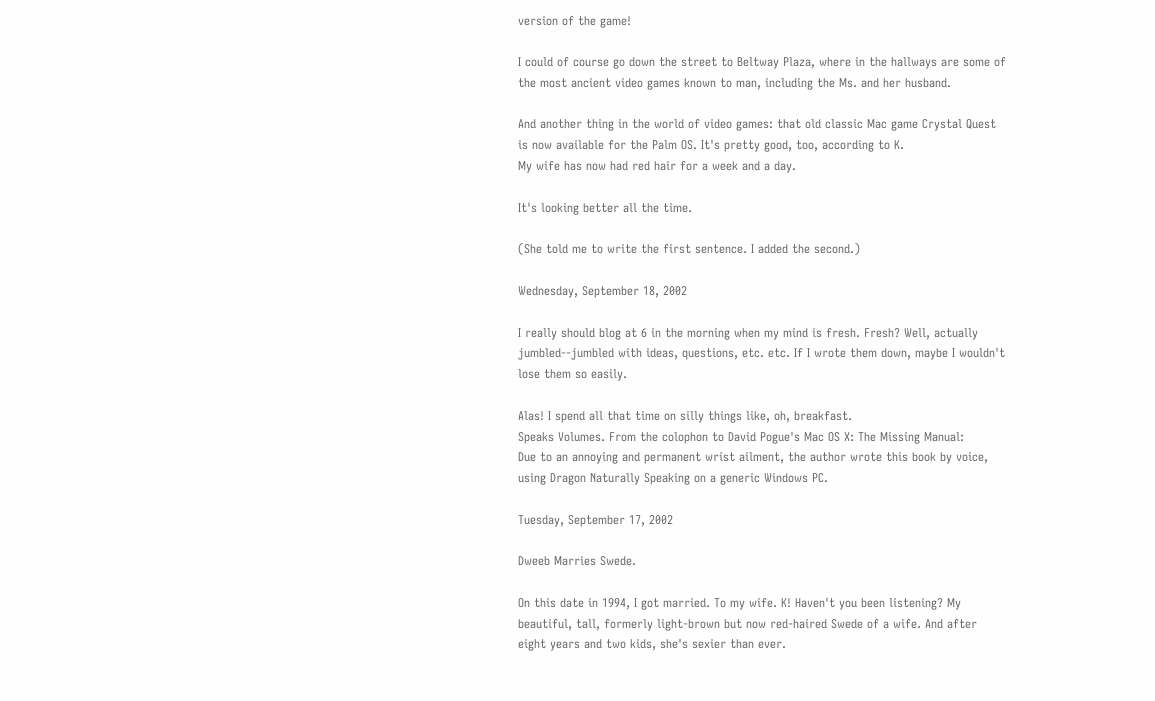version of the game!

I could of course go down the street to Beltway Plaza, where in the hallways are some of the most ancient video games known to man, including the Ms. and her husband.

And another thing in the world of video games: that old classic Mac game Crystal Quest is now available for the Palm OS. It's pretty good, too, according to K.
My wife has now had red hair for a week and a day.

It's looking better all the time.

(She told me to write the first sentence. I added the second.)

Wednesday, September 18, 2002

I really should blog at 6 in the morning when my mind is fresh. Fresh? Well, actually jumbled--jumbled with ideas, questions, etc. etc. If I wrote them down, maybe I wouldn't lose them so easily.

Alas! I spend all that time on silly things like, oh, breakfast.
Speaks Volumes. From the colophon to David Pogue's Mac OS X: The Missing Manual:
Due to an annoying and permanent wrist ailment, the author wrote this book by voice, using Dragon Naturally Speaking on a generic Windows PC.

Tuesday, September 17, 2002

Dweeb Marries Swede.

On this date in 1994, I got married. To my wife. K! Haven't you been listening? My beautiful, tall, formerly light-brown but now red-haired Swede of a wife. And after eight years and two kids, she's sexier than ever.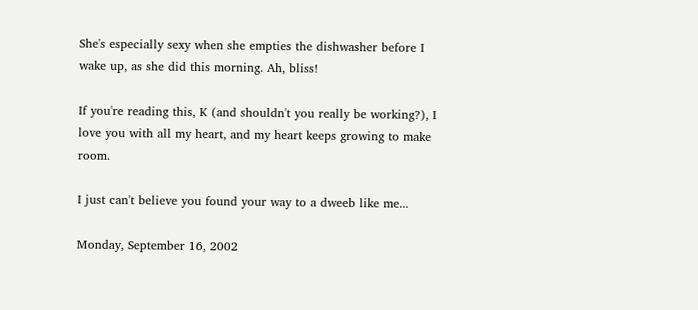She's especially sexy when she empties the dishwasher before I wake up, as she did this morning. Ah, bliss!

If you're reading this, K (and shouldn't you really be working?), I love you with all my heart, and my heart keeps growing to make room.

I just can't believe you found your way to a dweeb like me...

Monday, September 16, 2002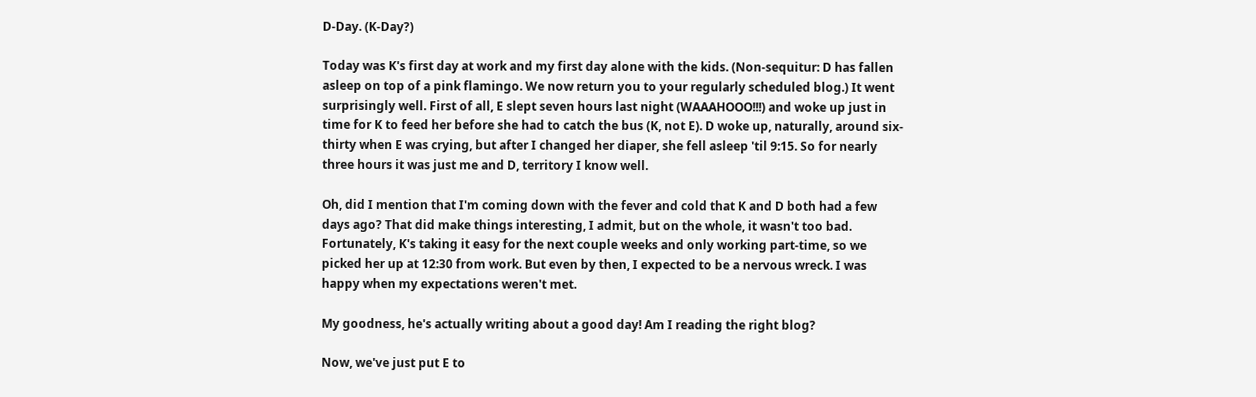D-Day. (K-Day?)

Today was K's first day at work and my first day alone with the kids. (Non-sequitur: D has fallen asleep on top of a pink flamingo. We now return you to your regularly scheduled blog.) It went surprisingly well. First of all, E slept seven hours last night (WAAAHOOO!!!) and woke up just in time for K to feed her before she had to catch the bus (K, not E). D woke up, naturally, around six-thirty when E was crying, but after I changed her diaper, she fell asleep 'til 9:15. So for nearly three hours it was just me and D, territory I know well.

Oh, did I mention that I'm coming down with the fever and cold that K and D both had a few days ago? That did make things interesting, I admit, but on the whole, it wasn't too bad. Fortunately, K's taking it easy for the next couple weeks and only working part-time, so we picked her up at 12:30 from work. But even by then, I expected to be a nervous wreck. I was happy when my expectations weren't met.

My goodness, he's actually writing about a good day! Am I reading the right blog?

Now, we've just put E to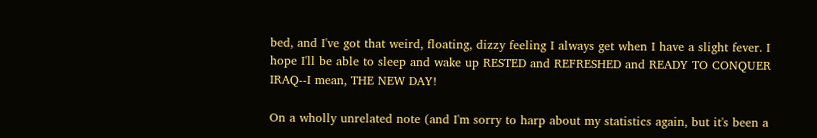bed, and I've got that weird, floating, dizzy feeling I always get when I have a slight fever. I hope I'll be able to sleep and wake up RESTED and REFRESHED and READY TO CONQUER IRAQ--I mean, THE NEW DAY!

On a wholly unrelated note (and I'm sorry to harp about my statistics again, but it's been a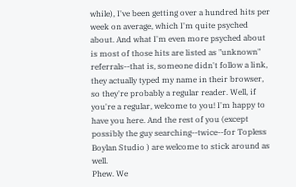while), I've been getting over a hundred hits per week on average, which I'm quite psyched about. And what I'm even more psyched about is most of those hits are listed as "unknown" referrals--that is, someone didn't follow a link, they actually typed my name in their browser, so they're probably a regular reader. Well, if you're a regular, welcome to you! I'm happy to have you here. And the rest of you (except possibly the guy searching--twice--for Topless Boylan Studio ) are welcome to stick around as well.
Phew. We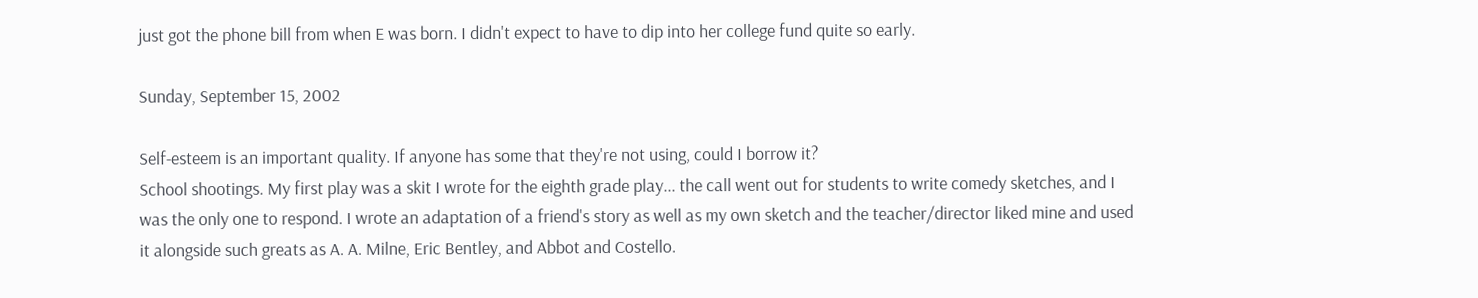just got the phone bill from when E was born. I didn't expect to have to dip into her college fund quite so early.

Sunday, September 15, 2002

Self-esteem is an important quality. If anyone has some that they're not using, could I borrow it?
School shootings. My first play was a skit I wrote for the eighth grade play... the call went out for students to write comedy sketches, and I was the only one to respond. I wrote an adaptation of a friend's story as well as my own sketch and the teacher/director liked mine and used it alongside such greats as A. A. Milne, Eric Bentley, and Abbot and Costello.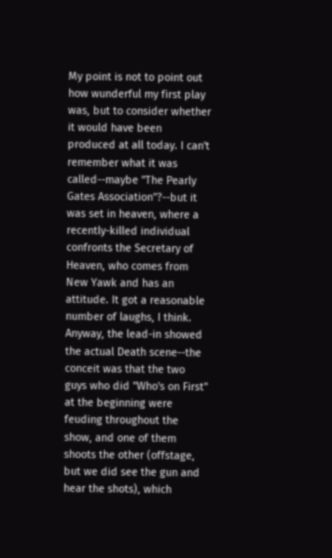My point is not to point out how wunderful my first play was, but to consider whether it would have been produced at all today. I can't remember what it was called--maybe "The Pearly Gates Association"?--but it was set in heaven, where a recently-killed individual confronts the Secretary of Heaven, who comes from New Yawk and has an attitude. It got a reasonable number of laughs, I think. Anyway, the lead-in showed the actual Death scene--the conceit was that the two guys who did "Who's on First" at the beginning were feuding throughout the show, and one of them shoots the other (offstage, but we did see the gun and hear the shots), which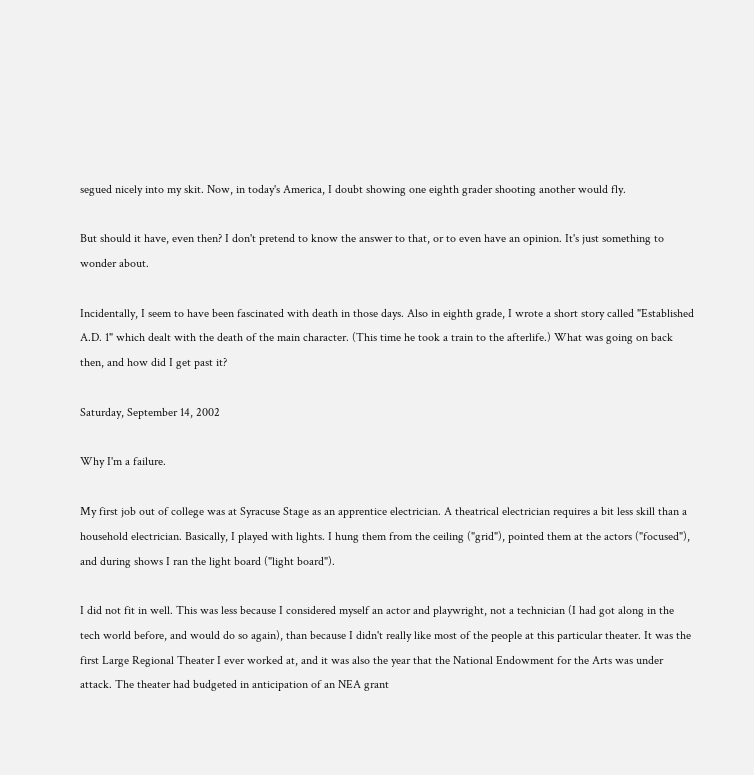segued nicely into my skit. Now, in today's America, I doubt showing one eighth grader shooting another would fly.

But should it have, even then? I don't pretend to know the answer to that, or to even have an opinion. It's just something to wonder about.

Incidentally, I seem to have been fascinated with death in those days. Also in eighth grade, I wrote a short story called "Established A.D. 1" which dealt with the death of the main character. (This time he took a train to the afterlife.) What was going on back then, and how did I get past it?

Saturday, September 14, 2002

Why I'm a failure.

My first job out of college was at Syracuse Stage as an apprentice electrician. A theatrical electrician requires a bit less skill than a household electrician. Basically, I played with lights. I hung them from the ceiling ("grid"), pointed them at the actors ("focused"), and during shows I ran the light board ("light board").

I did not fit in well. This was less because I considered myself an actor and playwright, not a technician (I had got along in the tech world before, and would do so again), than because I didn't really like most of the people at this particular theater. It was the first Large Regional Theater I ever worked at, and it was also the year that the National Endowment for the Arts was under attack. The theater had budgeted in anticipation of an NEA grant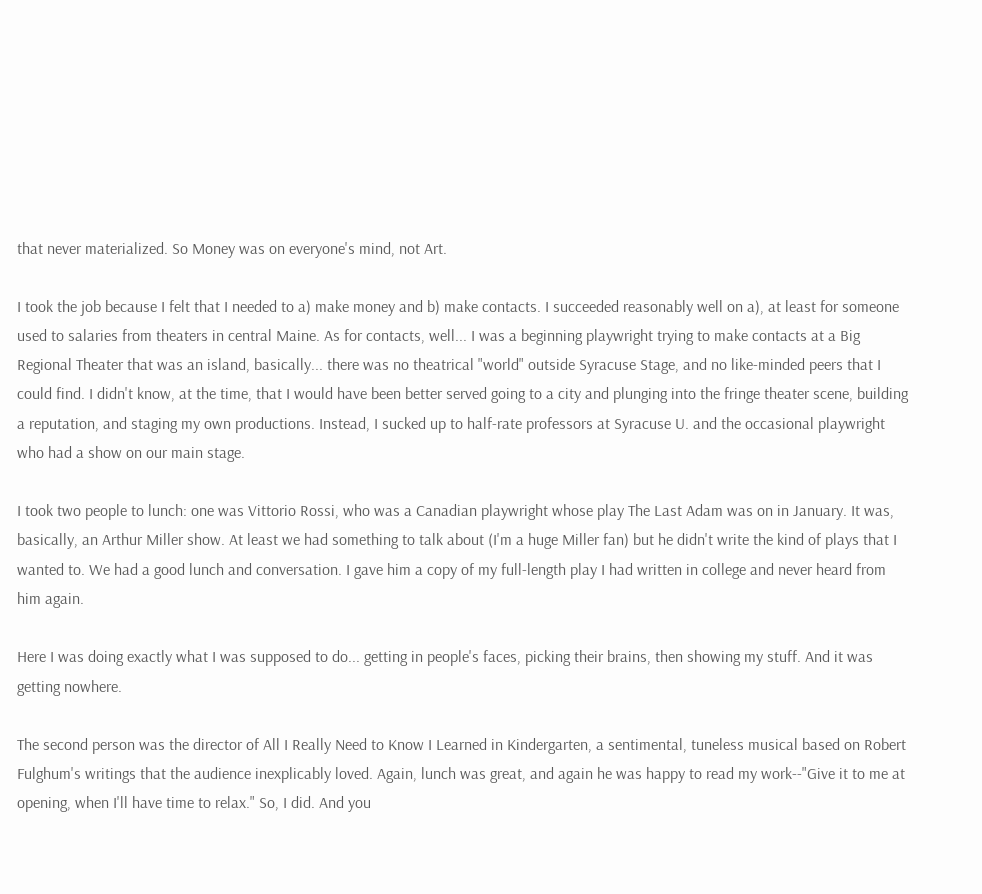that never materialized. So Money was on everyone's mind, not Art.

I took the job because I felt that I needed to a) make money and b) make contacts. I succeeded reasonably well on a), at least for someone used to salaries from theaters in central Maine. As for contacts, well... I was a beginning playwright trying to make contacts at a Big Regional Theater that was an island, basically... there was no theatrical "world" outside Syracuse Stage, and no like-minded peers that I could find. I didn't know, at the time, that I would have been better served going to a city and plunging into the fringe theater scene, building a reputation, and staging my own productions. Instead, I sucked up to half-rate professors at Syracuse U. and the occasional playwright who had a show on our main stage.

I took two people to lunch: one was Vittorio Rossi, who was a Canadian playwright whose play The Last Adam was on in January. It was, basically, an Arthur Miller show. At least we had something to talk about (I'm a huge Miller fan) but he didn't write the kind of plays that I wanted to. We had a good lunch and conversation. I gave him a copy of my full-length play I had written in college and never heard from him again.

Here I was doing exactly what I was supposed to do... getting in people's faces, picking their brains, then showing my stuff. And it was getting nowhere.

The second person was the director of All I Really Need to Know I Learned in Kindergarten, a sentimental, tuneless musical based on Robert Fulghum's writings that the audience inexplicably loved. Again, lunch was great, and again he was happy to read my work--"Give it to me at opening, when I'll have time to relax." So, I did. And you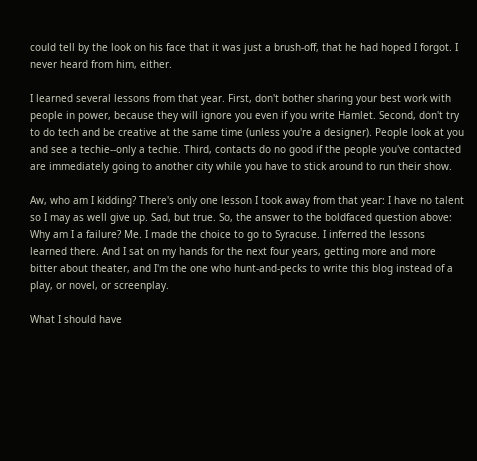could tell by the look on his face that it was just a brush-off, that he had hoped I forgot. I never heard from him, either.

I learned several lessons from that year. First, don't bother sharing your best work with people in power, because they will ignore you even if you write Hamlet. Second, don't try to do tech and be creative at the same time (unless you're a designer). People look at you and see a techie--only a techie. Third, contacts do no good if the people you've contacted are immediately going to another city while you have to stick around to run their show.

Aw, who am I kidding? There's only one lesson I took away from that year: I have no talent so I may as well give up. Sad, but true. So, the answer to the boldfaced question above: Why am I a failure? Me. I made the choice to go to Syracuse. I inferred the lessons learned there. And I sat on my hands for the next four years, getting more and more bitter about theater, and I'm the one who hunt-and-pecks to write this blog instead of a play, or novel, or screenplay.

What I should have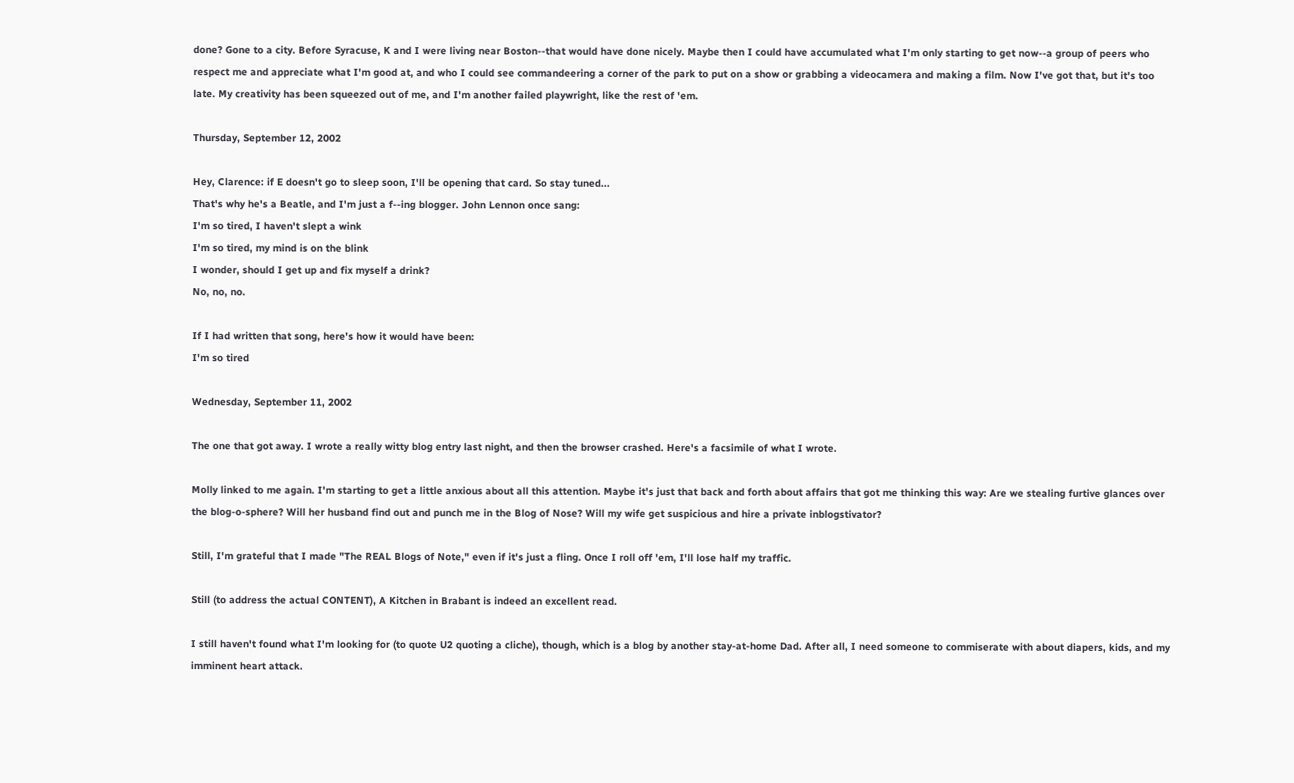done? Gone to a city. Before Syracuse, K and I were living near Boston--that would have done nicely. Maybe then I could have accumulated what I'm only starting to get now--a group of peers who respect me and appreciate what I'm good at, and who I could see commandeering a corner of the park to put on a show or grabbing a videocamera and making a film. Now I've got that, but it's too late. My creativity has been squeezed out of me, and I'm another failed playwright, like the rest of 'em.

Thursday, September 12, 2002

Hey, Clarence: if E doesn't go to sleep soon, I'll be opening that card. So stay tuned...
That's why he's a Beatle, and I'm just a f--ing blogger. John Lennon once sang:
I'm so tired, I haven't slept a wink
I'm so tired, my mind is on the blink
I wonder, should I get up and fix myself a drink?
No, no, no.

If I had written that song, here's how it would have been:
I'm so tired

Wednesday, September 11, 2002

The one that got away. I wrote a really witty blog entry last night, and then the browser crashed. Here's a facsimile of what I wrote.

Molly linked to me again. I'm starting to get a little anxious about all this attention. Maybe it's just that back and forth about affairs that got me thinking this way: Are we stealing furtive glances over the blog-o-sphere? Will her husband find out and punch me in the Blog of Nose? Will my wife get suspicious and hire a private inblogstivator?

Still, I'm grateful that I made "The REAL Blogs of Note," even if it's just a fling. Once I roll off 'em, I'll lose half my traffic.

Still (to address the actual CONTENT), A Kitchen in Brabant is indeed an excellent read.

I still haven't found what I'm looking for (to quote U2 quoting a cliche), though, which is a blog by another stay-at-home Dad. After all, I need someone to commiserate with about diapers, kids, and my imminent heart attack.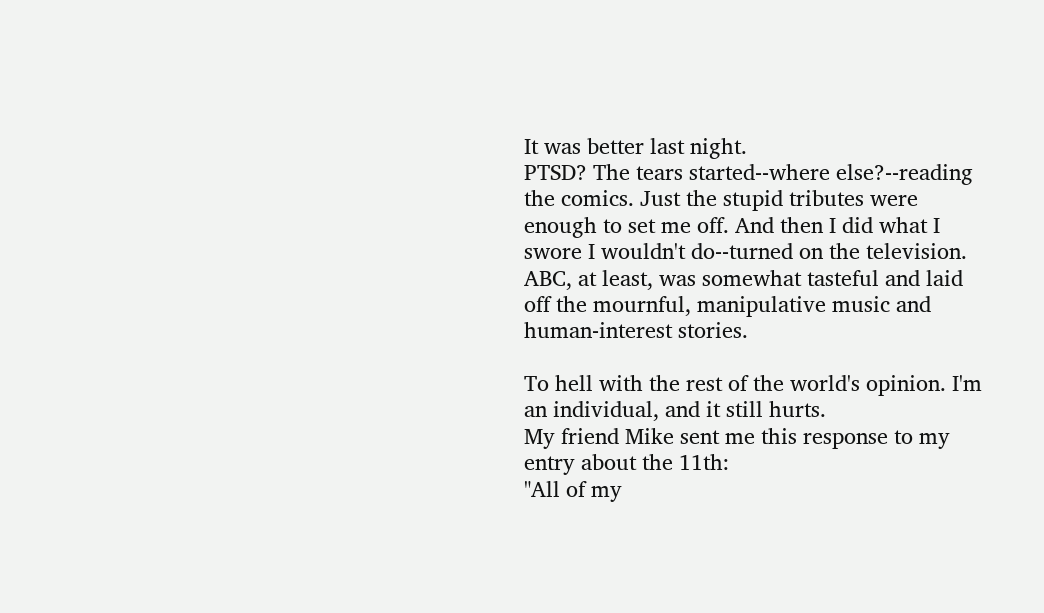It was better last night.
PTSD? The tears started--where else?--reading the comics. Just the stupid tributes were enough to set me off. And then I did what I swore I wouldn't do--turned on the television. ABC, at least, was somewhat tasteful and laid off the mournful, manipulative music and human-interest stories.

To hell with the rest of the world's opinion. I'm an individual, and it still hurts.
My friend Mike sent me this response to my entry about the 11th:
"All of my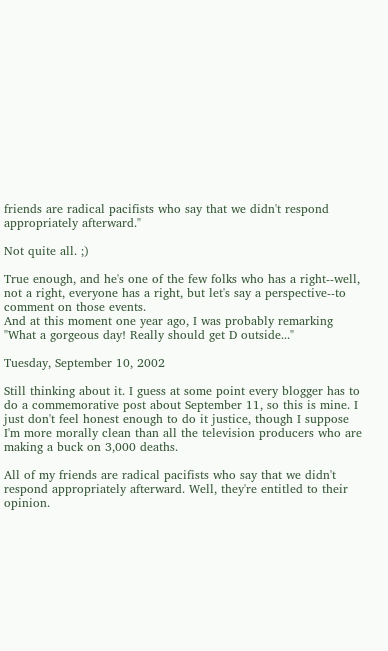friends are radical pacifists who say that we didn't respond
appropriately afterward."

Not quite all. ;)

True enough, and he's one of the few folks who has a right--well, not a right, everyone has a right, but let's say a perspective--to comment on those events.
And at this moment one year ago, I was probably remarking "What a gorgeous day! Really should get D outside..."

Tuesday, September 10, 2002

Still thinking about it. I guess at some point every blogger has to do a commemorative post about September 11, so this is mine. I just don't feel honest enough to do it justice, though I suppose I'm more morally clean than all the television producers who are making a buck on 3,000 deaths.

All of my friends are radical pacifists who say that we didn't respond appropriately afterward. Well, they're entitled to their opinion.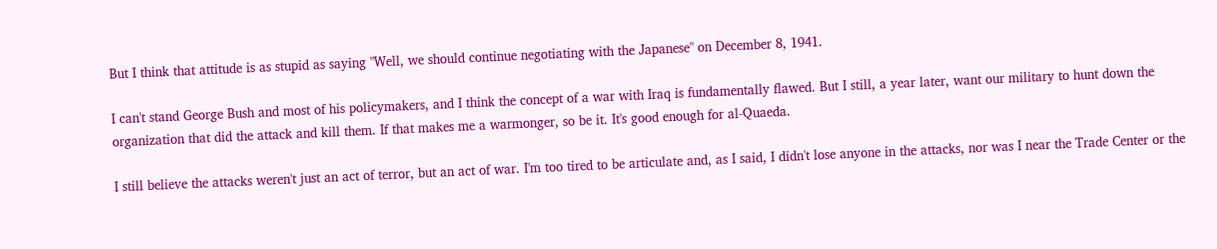But I think that attitude is as stupid as saying "Well, we should continue negotiating with the Japanese" on December 8, 1941.

I can't stand George Bush and most of his policymakers, and I think the concept of a war with Iraq is fundamentally flawed. But I still, a year later, want our military to hunt down the organization that did the attack and kill them. If that makes me a warmonger, so be it. It's good enough for al-Quaeda.

I still believe the attacks weren't just an act of terror, but an act of war. I'm too tired to be articulate and, as I said, I didn't lose anyone in the attacks, nor was I near the Trade Center or the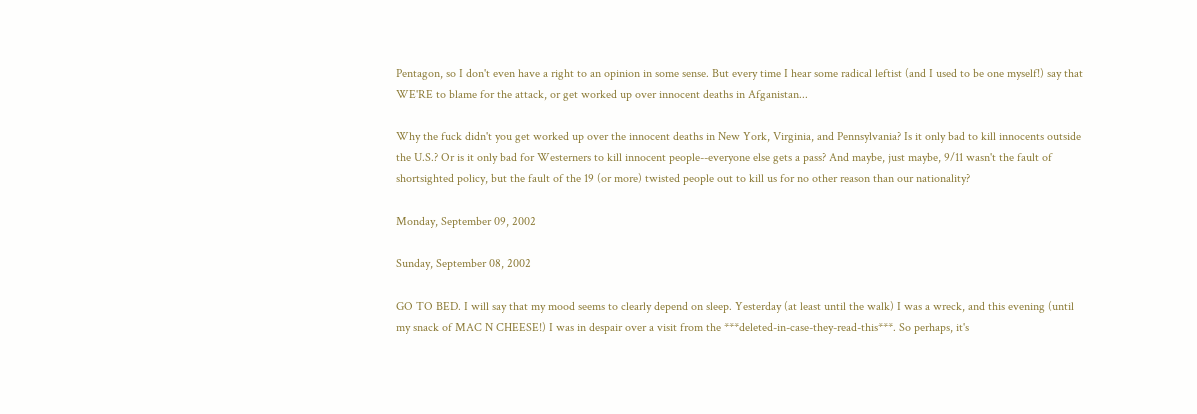Pentagon, so I don't even have a right to an opinion in some sense. But every time I hear some radical leftist (and I used to be one myself!) say that WE'RE to blame for the attack, or get worked up over innocent deaths in Afganistan...

Why the fuck didn't you get worked up over the innocent deaths in New York, Virginia, and Pennsylvania? Is it only bad to kill innocents outside the U.S.? Or is it only bad for Westerners to kill innocent people--everyone else gets a pass? And maybe, just maybe, 9/11 wasn't the fault of shortsighted policy, but the fault of the 19 (or more) twisted people out to kill us for no other reason than our nationality?

Monday, September 09, 2002

Sunday, September 08, 2002

GO TO BED. I will say that my mood seems to clearly depend on sleep. Yesterday (at least until the walk) I was a wreck, and this evening (until my snack of MAC N CHEESE!) I was in despair over a visit from the ***deleted-in-case-they-read-this***. So perhaps, it's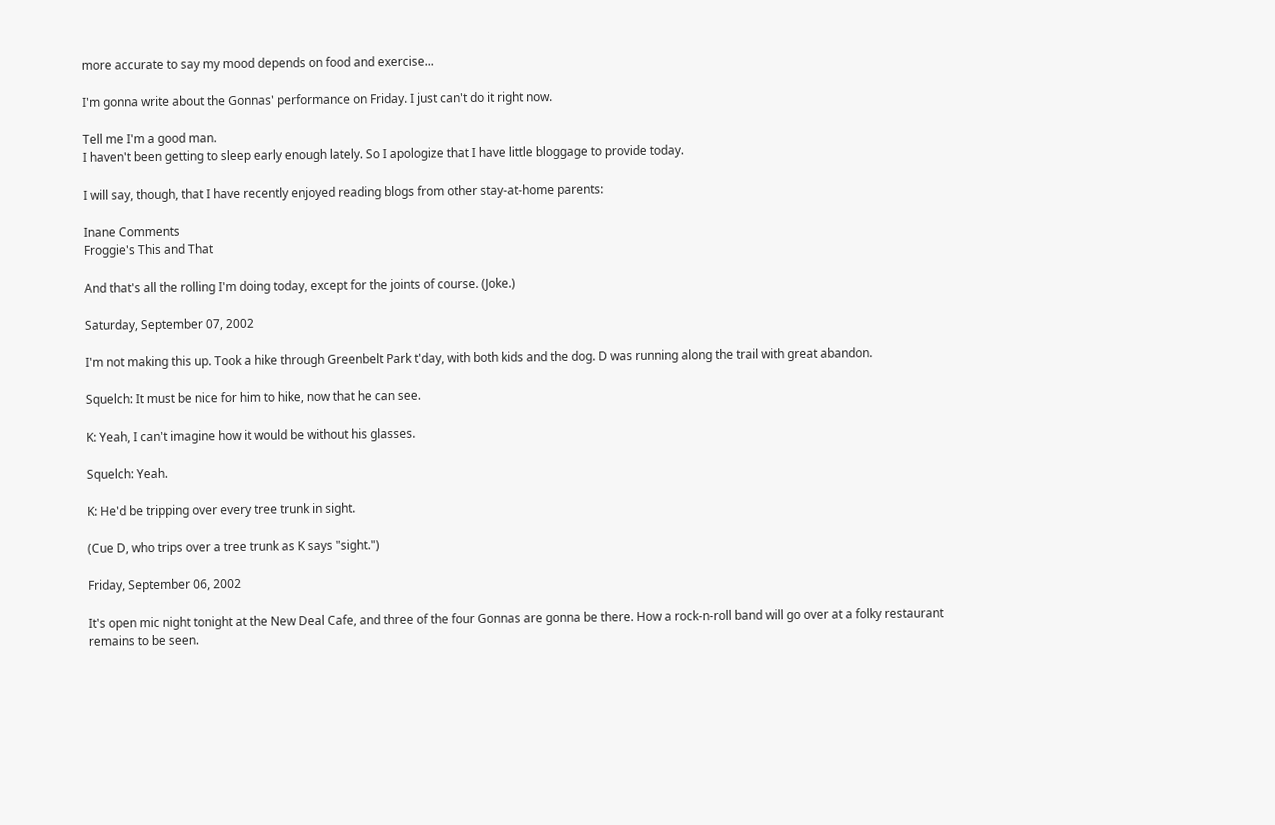more accurate to say my mood depends on food and exercise...

I'm gonna write about the Gonnas' performance on Friday. I just can't do it right now.

Tell me I'm a good man.
I haven't been getting to sleep early enough lately. So I apologize that I have little bloggage to provide today.

I will say, though, that I have recently enjoyed reading blogs from other stay-at-home parents:

Inane Comments
Froggie's This and That

And that's all the rolling I'm doing today, except for the joints of course. (Joke.)

Saturday, September 07, 2002

I'm not making this up. Took a hike through Greenbelt Park t'day, with both kids and the dog. D was running along the trail with great abandon.

Squelch: It must be nice for him to hike, now that he can see.

K: Yeah, I can't imagine how it would be without his glasses.

Squelch: Yeah.

K: He'd be tripping over every tree trunk in sight.

(Cue D, who trips over a tree trunk as K says "sight.")

Friday, September 06, 2002

It's open mic night tonight at the New Deal Cafe, and three of the four Gonnas are gonna be there. How a rock-n-roll band will go over at a folky restaurant remains to be seen.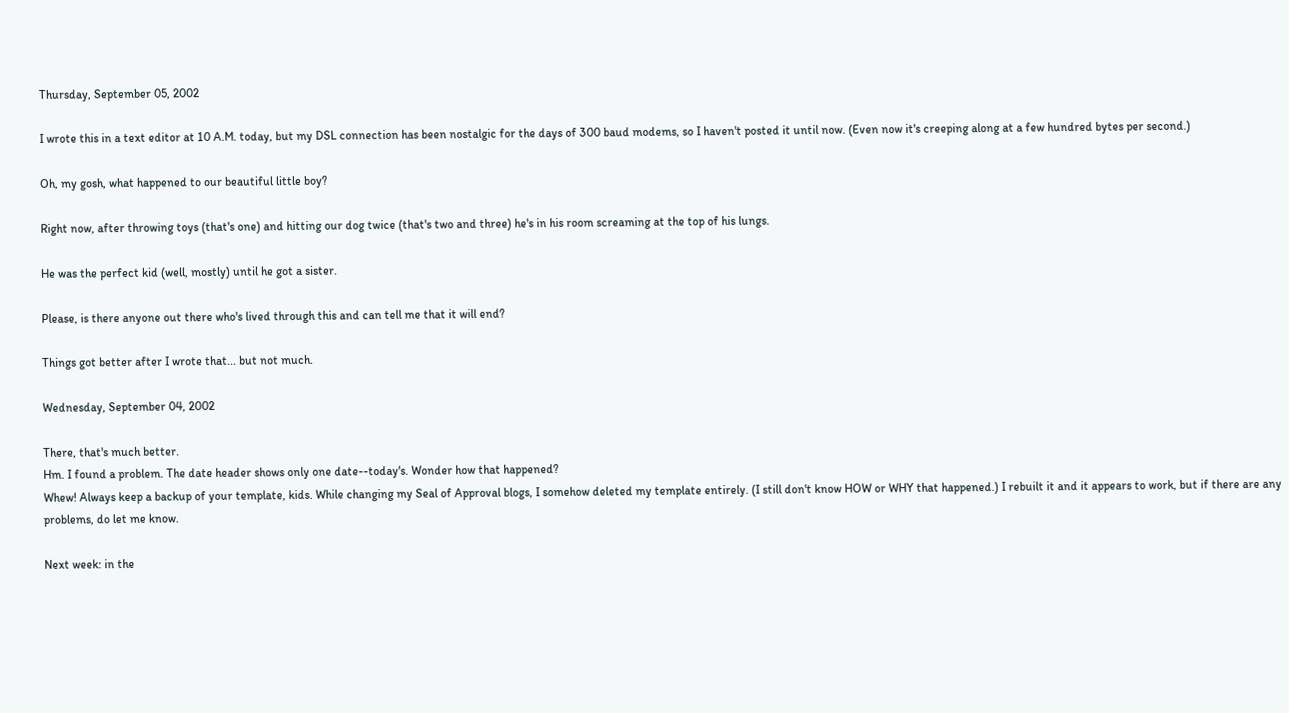Thursday, September 05, 2002

I wrote this in a text editor at 10 A.M. today, but my DSL connection has been nostalgic for the days of 300 baud modems, so I haven't posted it until now. (Even now it's creeping along at a few hundred bytes per second.)

Oh, my gosh, what happened to our beautiful little boy?

Right now, after throwing toys (that's one) and hitting our dog twice (that's two and three) he's in his room screaming at the top of his lungs.

He was the perfect kid (well, mostly) until he got a sister.

Please, is there anyone out there who's lived through this and can tell me that it will end?

Things got better after I wrote that... but not much.

Wednesday, September 04, 2002

There, that's much better.
Hm. I found a problem. The date header shows only one date--today's. Wonder how that happened?
Whew! Always keep a backup of your template, kids. While changing my Seal of Approval blogs, I somehow deleted my template entirely. (I still don't know HOW or WHY that happened.) I rebuilt it and it appears to work, but if there are any problems, do let me know.

Next week: in the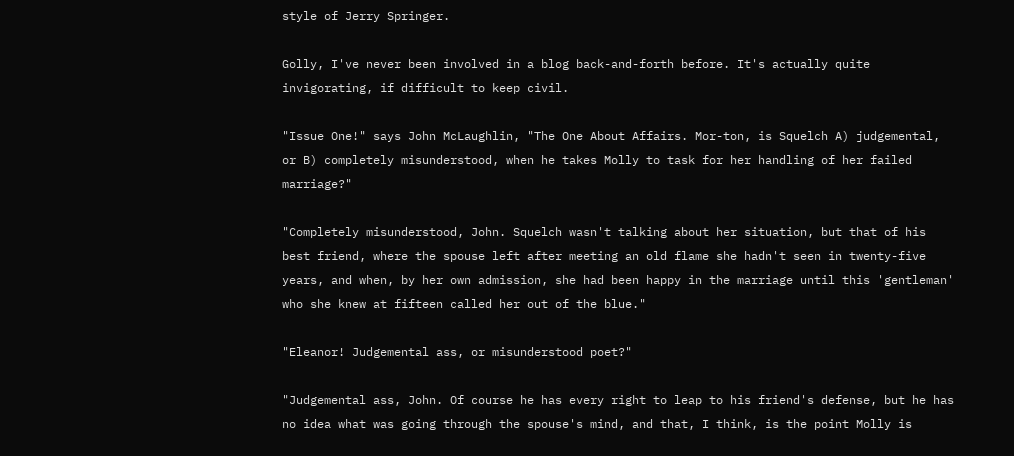style of Jerry Springer.

Golly, I've never been involved in a blog back-and-forth before. It's actually quite invigorating, if difficult to keep civil.

"Issue One!" says John McLaughlin, "The One About Affairs. Mor-ton, is Squelch A) judgemental, or B) completely misunderstood, when he takes Molly to task for her handling of her failed marriage?"

"Completely misunderstood, John. Squelch wasn't talking about her situation, but that of his best friend, where the spouse left after meeting an old flame she hadn't seen in twenty-five years, and when, by her own admission, she had been happy in the marriage until this 'gentleman' who she knew at fifteen called her out of the blue."

"Eleanor! Judgemental ass, or misunderstood poet?"

"Judgemental ass, John. Of course he has every right to leap to his friend's defense, but he has no idea what was going through the spouse's mind, and that, I think, is the point Molly is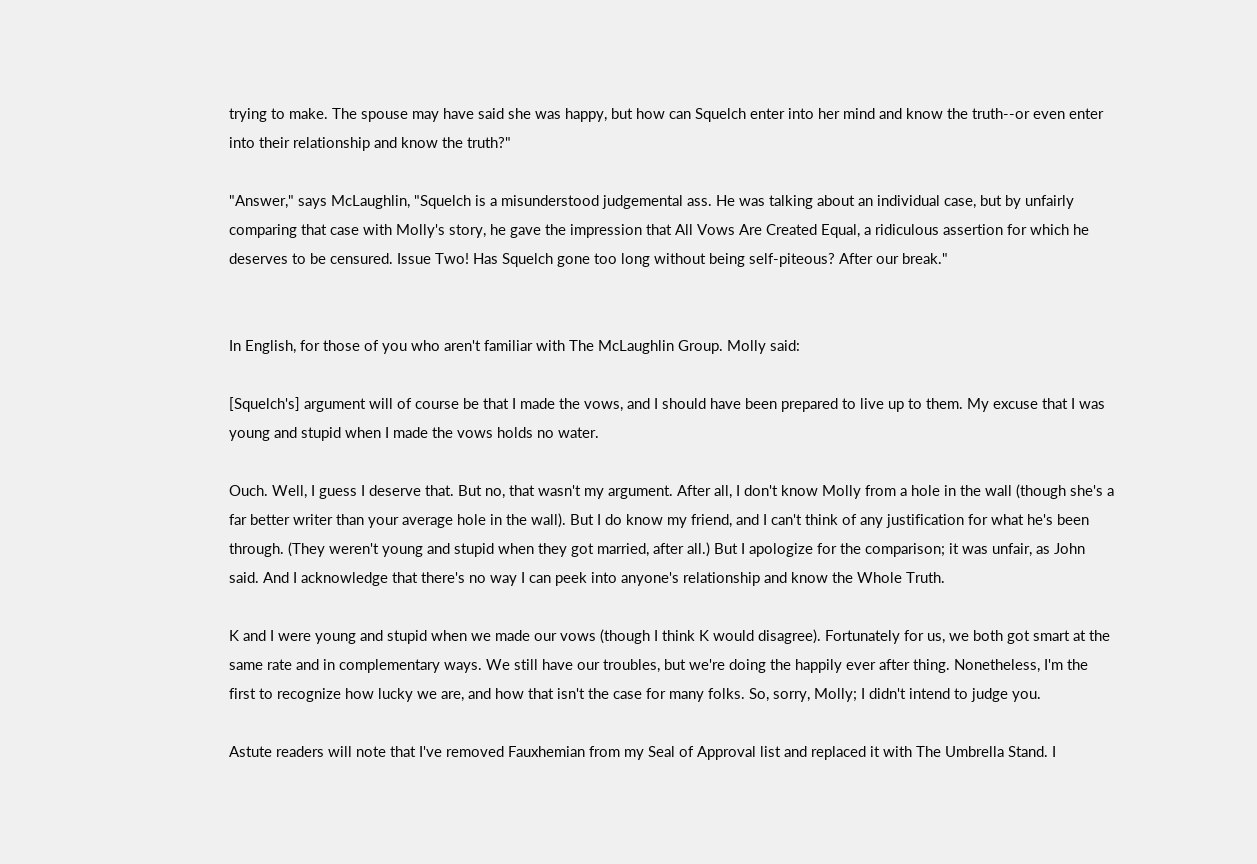trying to make. The spouse may have said she was happy, but how can Squelch enter into her mind and know the truth--or even enter into their relationship and know the truth?"

"Answer," says McLaughlin, "Squelch is a misunderstood judgemental ass. He was talking about an individual case, but by unfairly comparing that case with Molly's story, he gave the impression that All Vows Are Created Equal, a ridiculous assertion for which he deserves to be censured. Issue Two! Has Squelch gone too long without being self-piteous? After our break."


In English, for those of you who aren't familiar with The McLaughlin Group. Molly said:

[Squelch's] argument will of course be that I made the vows, and I should have been prepared to live up to them. My excuse that I was young and stupid when I made the vows holds no water.

Ouch. Well, I guess I deserve that. But no, that wasn't my argument. After all, I don't know Molly from a hole in the wall (though she's a far better writer than your average hole in the wall). But I do know my friend, and I can't think of any justification for what he's been through. (They weren't young and stupid when they got married, after all.) But I apologize for the comparison; it was unfair, as John said. And I acknowledge that there's no way I can peek into anyone's relationship and know the Whole Truth.

K and I were young and stupid when we made our vows (though I think K would disagree). Fortunately for us, we both got smart at the same rate and in complementary ways. We still have our troubles, but we're doing the happily ever after thing. Nonetheless, I'm the first to recognize how lucky we are, and how that isn't the case for many folks. So, sorry, Molly; I didn't intend to judge you.

Astute readers will note that I've removed Fauxhemian from my Seal of Approval list and replaced it with The Umbrella Stand. I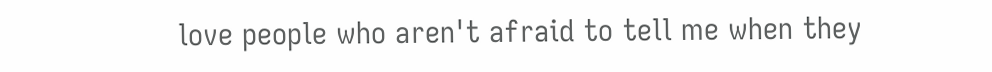love people who aren't afraid to tell me when they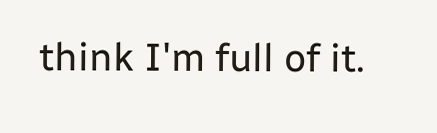think I'm full of it.